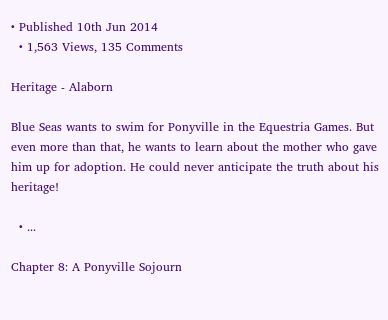• Published 10th Jun 2014
  • 1,563 Views, 135 Comments

Heritage - Alaborn

Blue Seas wants to swim for Ponyville in the Equestria Games. But even more than that, he wants to learn about the mother who gave him up for adoption. He could never anticipate the truth about his heritage!

  • ...

Chapter 8: A Ponyville Sojourn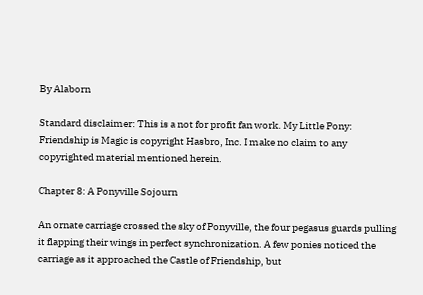By Alaborn

Standard disclaimer: This is a not for profit fan work. My Little Pony: Friendship is Magic is copyright Hasbro, Inc. I make no claim to any copyrighted material mentioned herein.

Chapter 8: A Ponyville Sojourn

An ornate carriage crossed the sky of Ponyville, the four pegasus guards pulling it flapping their wings in perfect synchronization. A few ponies noticed the carriage as it approached the Castle of Friendship, but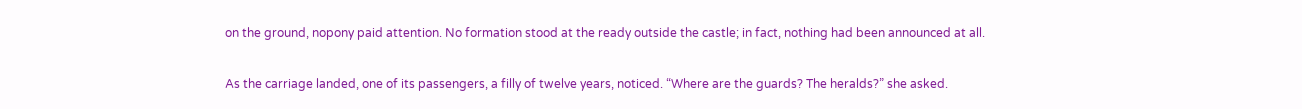on the ground, nopony paid attention. No formation stood at the ready outside the castle; in fact, nothing had been announced at all.

As the carriage landed, one of its passengers, a filly of twelve years, noticed. “Where are the guards? The heralds?” she asked.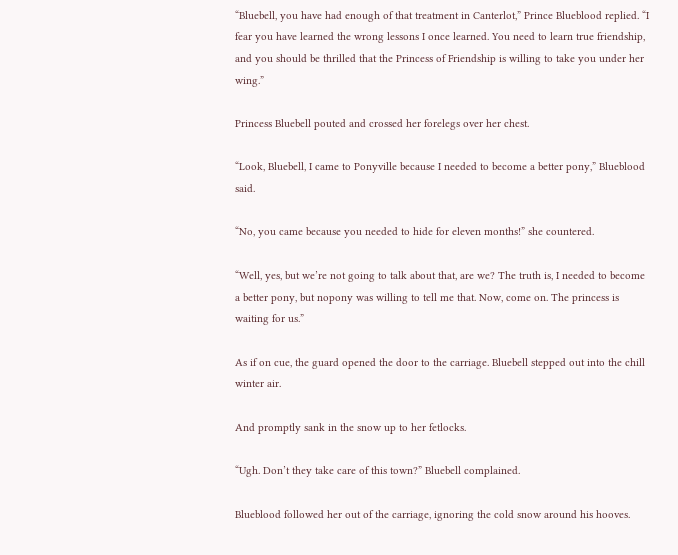“Bluebell, you have had enough of that treatment in Canterlot,” Prince Blueblood replied. “I fear you have learned the wrong lessons I once learned. You need to learn true friendship, and you should be thrilled that the Princess of Friendship is willing to take you under her wing.”

Princess Bluebell pouted and crossed her forelegs over her chest.

“Look, Bluebell, I came to Ponyville because I needed to become a better pony,” Blueblood said.

“No, you came because you needed to hide for eleven months!” she countered.

“Well, yes, but we’re not going to talk about that, are we? The truth is, I needed to become a better pony, but nopony was willing to tell me that. Now, come on. The princess is waiting for us.”

As if on cue, the guard opened the door to the carriage. Bluebell stepped out into the chill winter air.

And promptly sank in the snow up to her fetlocks.

“Ugh. Don’t they take care of this town?” Bluebell complained.

Blueblood followed her out of the carriage, ignoring the cold snow around his hooves.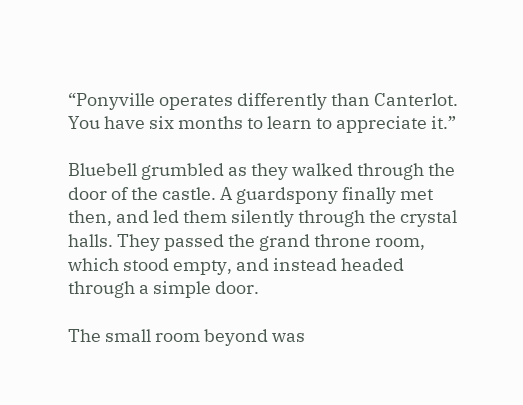“Ponyville operates differently than Canterlot. You have six months to learn to appreciate it.”

Bluebell grumbled as they walked through the door of the castle. A guardspony finally met then, and led them silently through the crystal halls. They passed the grand throne room, which stood empty, and instead headed through a simple door.

The small room beyond was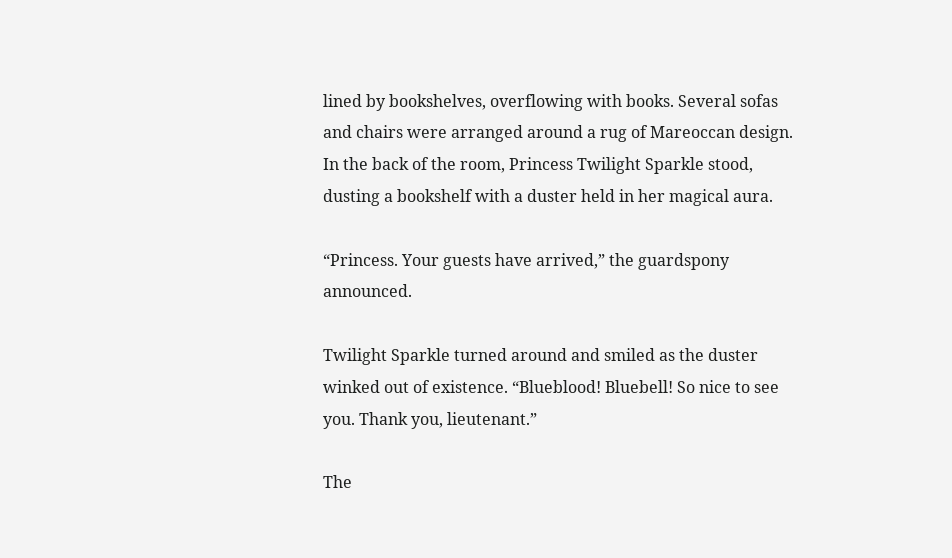lined by bookshelves, overflowing with books. Several sofas and chairs were arranged around a rug of Mareoccan design. In the back of the room, Princess Twilight Sparkle stood, dusting a bookshelf with a duster held in her magical aura.

“Princess. Your guests have arrived,” the guardspony announced.

Twilight Sparkle turned around and smiled as the duster winked out of existence. “Blueblood! Bluebell! So nice to see you. Thank you, lieutenant.”

The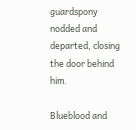guardspony nodded and departed, closing the door behind him.

Blueblood and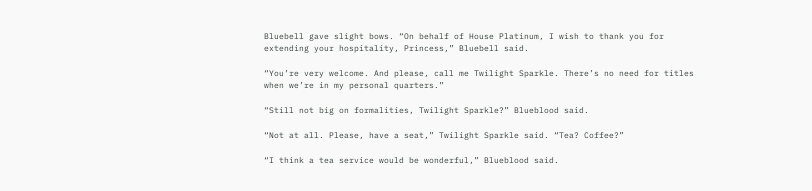Bluebell gave slight bows. “On behalf of House Platinum, I wish to thank you for extending your hospitality, Princess,” Bluebell said.

“You’re very welcome. And please, call me Twilight Sparkle. There’s no need for titles when we’re in my personal quarters.”

“Still not big on formalities, Twilight Sparkle?” Blueblood said.

“Not at all. Please, have a seat,” Twilight Sparkle said. “Tea? Coffee?”

“I think a tea service would be wonderful,” Blueblood said.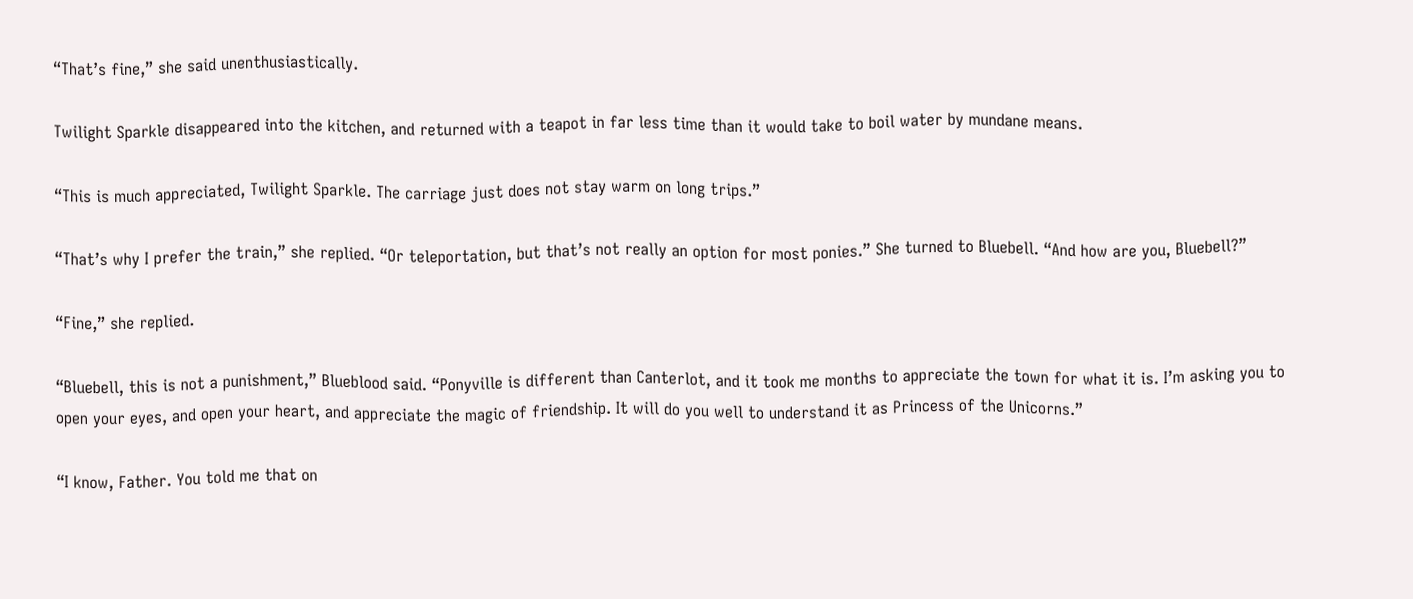“That’s fine,” she said unenthusiastically.

Twilight Sparkle disappeared into the kitchen, and returned with a teapot in far less time than it would take to boil water by mundane means.

“This is much appreciated, Twilight Sparkle. The carriage just does not stay warm on long trips.”

“That’s why I prefer the train,” she replied. “Or teleportation, but that’s not really an option for most ponies.” She turned to Bluebell. “And how are you, Bluebell?”

“Fine,” she replied.

“Bluebell, this is not a punishment,” Blueblood said. “Ponyville is different than Canterlot, and it took me months to appreciate the town for what it is. I’m asking you to open your eyes, and open your heart, and appreciate the magic of friendship. It will do you well to understand it as Princess of the Unicorns.”

“I know, Father. You told me that on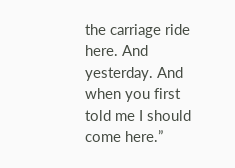the carriage ride here. And yesterday. And when you first told me I should come here.”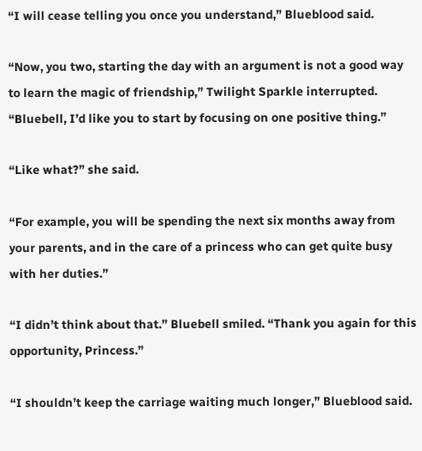“I will cease telling you once you understand,” Blueblood said.

“Now, you two, starting the day with an argument is not a good way to learn the magic of friendship,” Twilight Sparkle interrupted. “Bluebell, I’d like you to start by focusing on one positive thing.”

“Like what?” she said.

“For example, you will be spending the next six months away from your parents, and in the care of a princess who can get quite busy with her duties.”

“I didn’t think about that.” Bluebell smiled. “Thank you again for this opportunity, Princess.”

“I shouldn’t keep the carriage waiting much longer,” Blueblood said.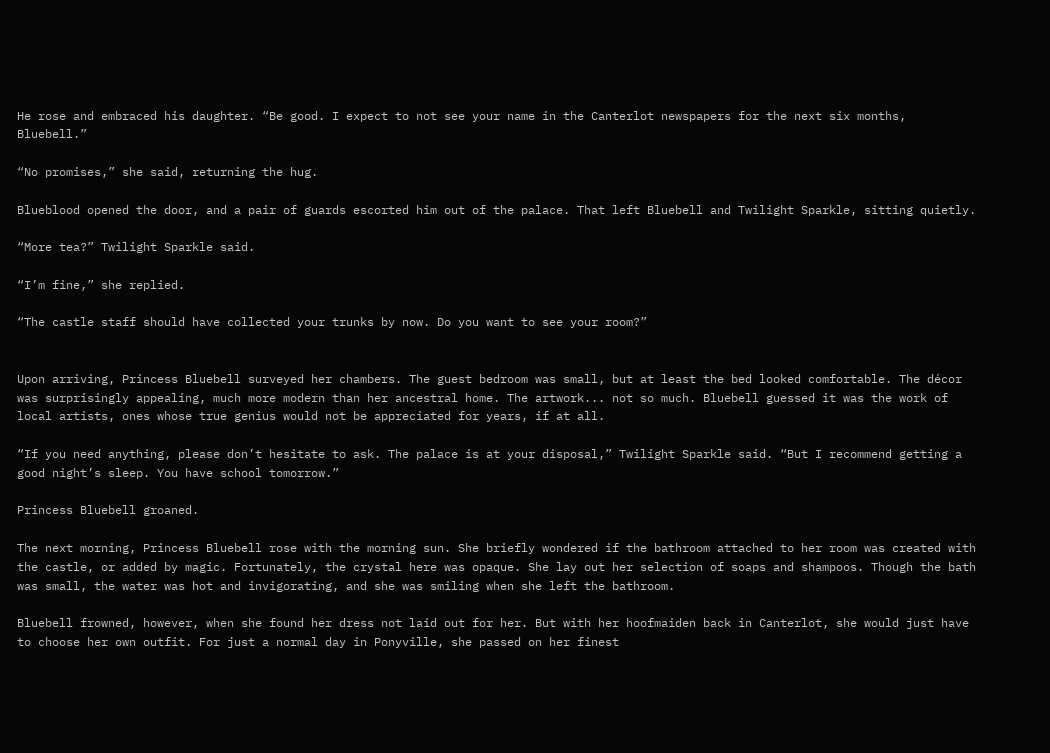He rose and embraced his daughter. “Be good. I expect to not see your name in the Canterlot newspapers for the next six months, Bluebell.”

“No promises,” she said, returning the hug.

Blueblood opened the door, and a pair of guards escorted him out of the palace. That left Bluebell and Twilight Sparkle, sitting quietly.

“More tea?” Twilight Sparkle said.

“I’m fine,” she replied.

“The castle staff should have collected your trunks by now. Do you want to see your room?”


Upon arriving, Princess Bluebell surveyed her chambers. The guest bedroom was small, but at least the bed looked comfortable. The décor was surprisingly appealing, much more modern than her ancestral home. The artwork... not so much. Bluebell guessed it was the work of local artists, ones whose true genius would not be appreciated for years, if at all.

“If you need anything, please don’t hesitate to ask. The palace is at your disposal,” Twilight Sparkle said. “But I recommend getting a good night’s sleep. You have school tomorrow.”

Princess Bluebell groaned.

The next morning, Princess Bluebell rose with the morning sun. She briefly wondered if the bathroom attached to her room was created with the castle, or added by magic. Fortunately, the crystal here was opaque. She lay out her selection of soaps and shampoos. Though the bath was small, the water was hot and invigorating, and she was smiling when she left the bathroom.

Bluebell frowned, however, when she found her dress not laid out for her. But with her hoofmaiden back in Canterlot, she would just have to choose her own outfit. For just a normal day in Ponyville, she passed on her finest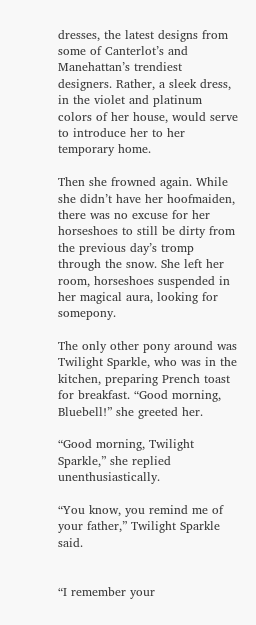dresses, the latest designs from some of Canterlot’s and Manehattan’s trendiest designers. Rather, a sleek dress, in the violet and platinum colors of her house, would serve to introduce her to her temporary home.

Then she frowned again. While she didn’t have her hoofmaiden, there was no excuse for her horseshoes to still be dirty from the previous day’s tromp through the snow. She left her room, horseshoes suspended in her magical aura, looking for somepony.

The only other pony around was Twilight Sparkle, who was in the kitchen, preparing Prench toast for breakfast. “Good morning, Bluebell!” she greeted her.

“Good morning, Twilight Sparkle,” she replied unenthusiastically.

“You know, you remind me of your father,” Twilight Sparkle said.


“I remember your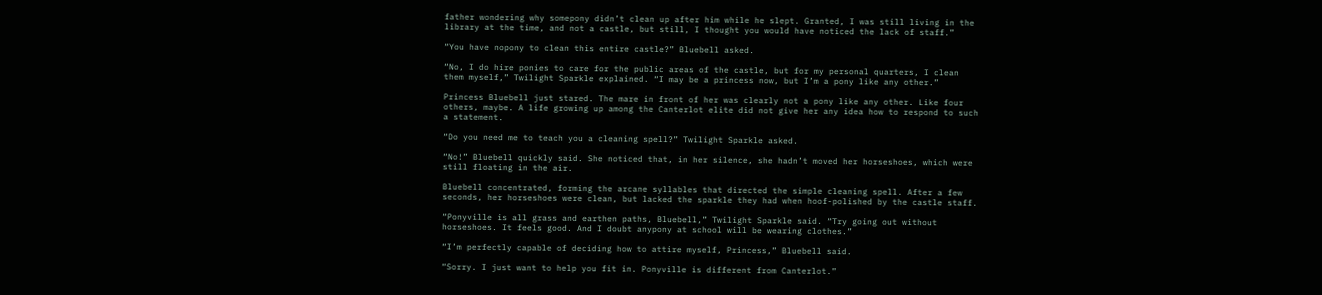father wondering why somepony didn’t clean up after him while he slept. Granted, I was still living in the library at the time, and not a castle, but still, I thought you would have noticed the lack of staff.”

“You have nopony to clean this entire castle?” Bluebell asked.

“No, I do hire ponies to care for the public areas of the castle, but for my personal quarters, I clean them myself,” Twilight Sparkle explained. “I may be a princess now, but I’m a pony like any other.”

Princess Bluebell just stared. The mare in front of her was clearly not a pony like any other. Like four others, maybe. A life growing up among the Canterlot elite did not give her any idea how to respond to such a statement.

“Do you need me to teach you a cleaning spell?” Twilight Sparkle asked.

“No!” Bluebell quickly said. She noticed that, in her silence, she hadn’t moved her horseshoes, which were still floating in the air.

Bluebell concentrated, forming the arcane syllables that directed the simple cleaning spell. After a few seconds, her horseshoes were clean, but lacked the sparkle they had when hoof-polished by the castle staff.

“Ponyville is all grass and earthen paths, Bluebell,” Twilight Sparkle said. “Try going out without horseshoes. It feels good. And I doubt anypony at school will be wearing clothes.”

“I’m perfectly capable of deciding how to attire myself, Princess,” Bluebell said.

“Sorry. I just want to help you fit in. Ponyville is different from Canterlot.”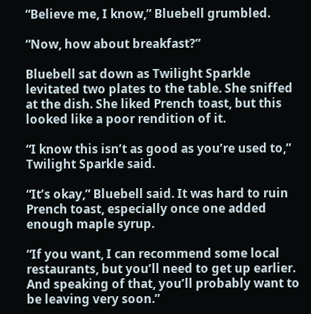“Believe me, I know,” Bluebell grumbled.

“Now, how about breakfast?”

Bluebell sat down as Twilight Sparkle levitated two plates to the table. She sniffed at the dish. She liked Prench toast, but this looked like a poor rendition of it.

“I know this isn’t as good as you’re used to,” Twilight Sparkle said.

“It’s okay,” Bluebell said. It was hard to ruin Prench toast, especially once one added enough maple syrup.

“If you want, I can recommend some local restaurants, but you’ll need to get up earlier. And speaking of that, you’ll probably want to be leaving very soon.”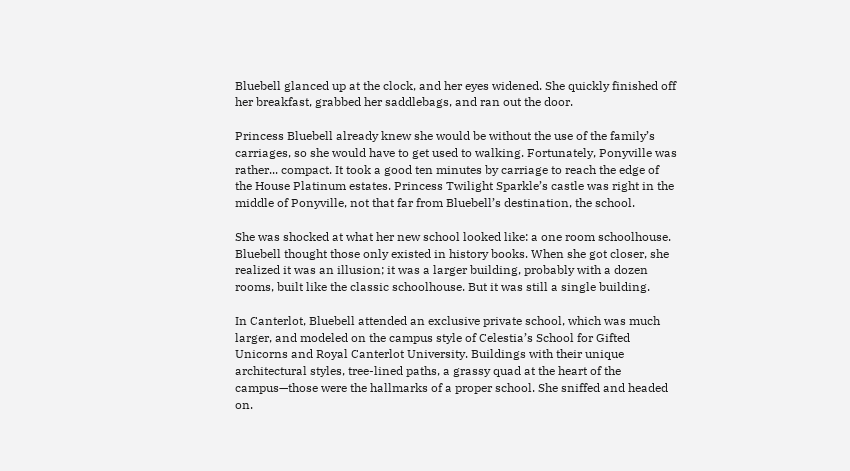Bluebell glanced up at the clock, and her eyes widened. She quickly finished off her breakfast, grabbed her saddlebags, and ran out the door.

Princess Bluebell already knew she would be without the use of the family’s carriages, so she would have to get used to walking. Fortunately, Ponyville was rather... compact. It took a good ten minutes by carriage to reach the edge of the House Platinum estates. Princess Twilight Sparkle’s castle was right in the middle of Ponyville, not that far from Bluebell’s destination, the school.

She was shocked at what her new school looked like: a one room schoolhouse. Bluebell thought those only existed in history books. When she got closer, she realized it was an illusion; it was a larger building, probably with a dozen rooms, built like the classic schoolhouse. But it was still a single building.

In Canterlot, Bluebell attended an exclusive private school, which was much larger, and modeled on the campus style of Celestia’s School for Gifted Unicorns and Royal Canterlot University. Buildings with their unique architectural styles, tree-lined paths, a grassy quad at the heart of the campus—those were the hallmarks of a proper school. She sniffed and headed on.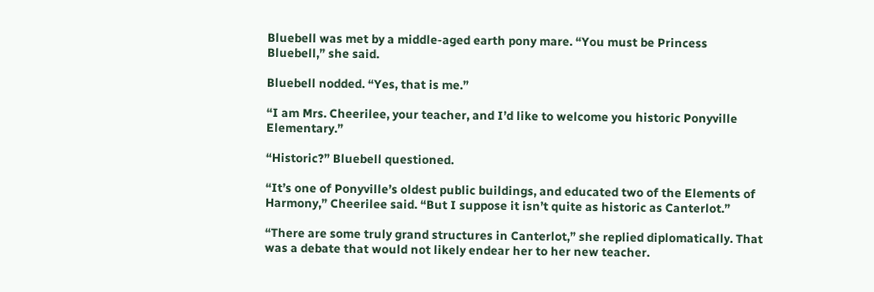Bluebell was met by a middle-aged earth pony mare. “You must be Princess Bluebell,” she said.

Bluebell nodded. “Yes, that is me.”

“I am Mrs. Cheerilee, your teacher, and I’d like to welcome you historic Ponyville Elementary.”

“Historic?” Bluebell questioned.

“It’s one of Ponyville’s oldest public buildings, and educated two of the Elements of Harmony,” Cheerilee said. “But I suppose it isn’t quite as historic as Canterlot.”

“There are some truly grand structures in Canterlot,” she replied diplomatically. That was a debate that would not likely endear her to her new teacher.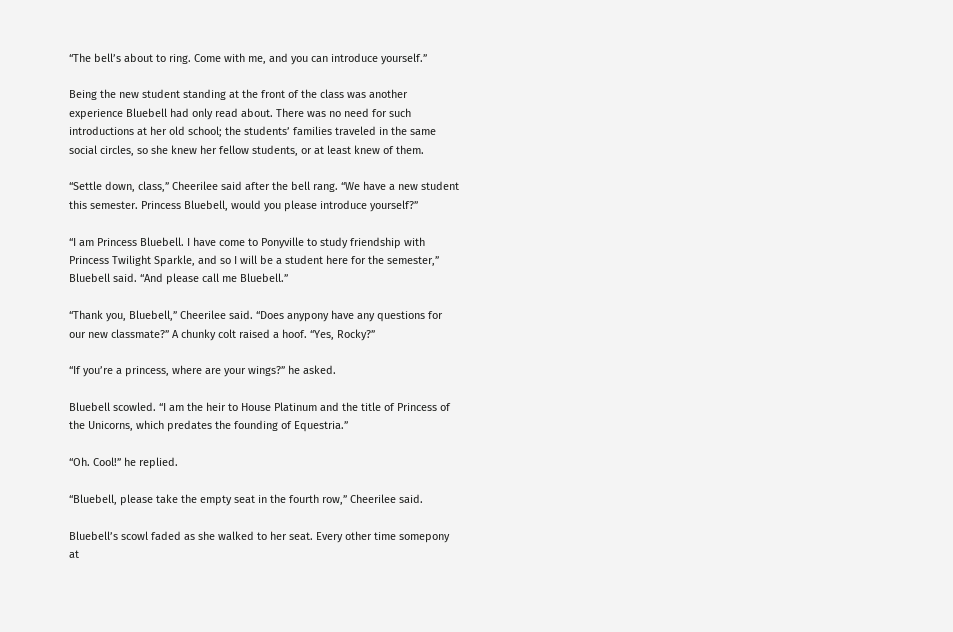“The bell’s about to ring. Come with me, and you can introduce yourself.”

Being the new student standing at the front of the class was another experience Bluebell had only read about. There was no need for such introductions at her old school; the students’ families traveled in the same social circles, so she knew her fellow students, or at least knew of them.

“Settle down, class,” Cheerilee said after the bell rang. “We have a new student this semester. Princess Bluebell, would you please introduce yourself?”

“I am Princess Bluebell. I have come to Ponyville to study friendship with Princess Twilight Sparkle, and so I will be a student here for the semester,” Bluebell said. “And please call me Bluebell.”

“Thank you, Bluebell,” Cheerilee said. “Does anypony have any questions for our new classmate?” A chunky colt raised a hoof. “Yes, Rocky?”

“If you’re a princess, where are your wings?” he asked.

Bluebell scowled. “I am the heir to House Platinum and the title of Princess of the Unicorns, which predates the founding of Equestria.”

“Oh. Cool!” he replied.

“Bluebell, please take the empty seat in the fourth row,” Cheerilee said.

Bluebell’s scowl faded as she walked to her seat. Every other time somepony at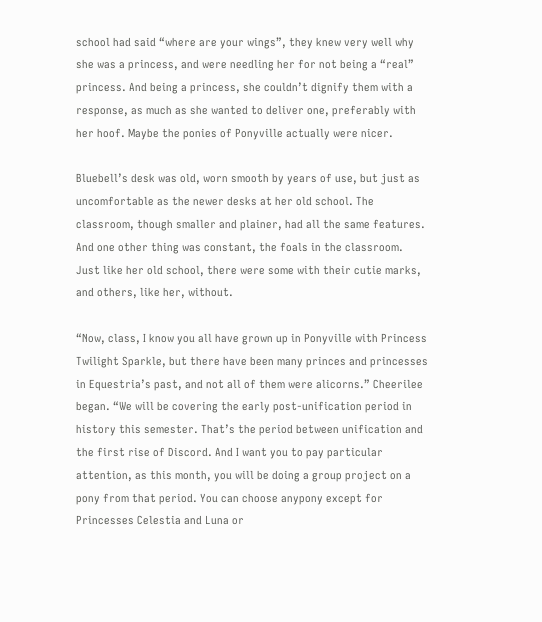school had said “where are your wings”, they knew very well why she was a princess, and were needling her for not being a “real” princess. And being a princess, she couldn’t dignify them with a response, as much as she wanted to deliver one, preferably with her hoof. Maybe the ponies of Ponyville actually were nicer.

Bluebell’s desk was old, worn smooth by years of use, but just as uncomfortable as the newer desks at her old school. The classroom, though smaller and plainer, had all the same features. And one other thing was constant, the foals in the classroom. Just like her old school, there were some with their cutie marks, and others, like her, without.

“Now, class, I know you all have grown up in Ponyville with Princess Twilight Sparkle, but there have been many princes and princesses in Equestria’s past, and not all of them were alicorns.” Cheerilee began. “We will be covering the early post-unification period in history this semester. That’s the period between unification and the first rise of Discord. And I want you to pay particular attention, as this month, you will be doing a group project on a pony from that period. You can choose anypony except for Princesses Celestia and Luna or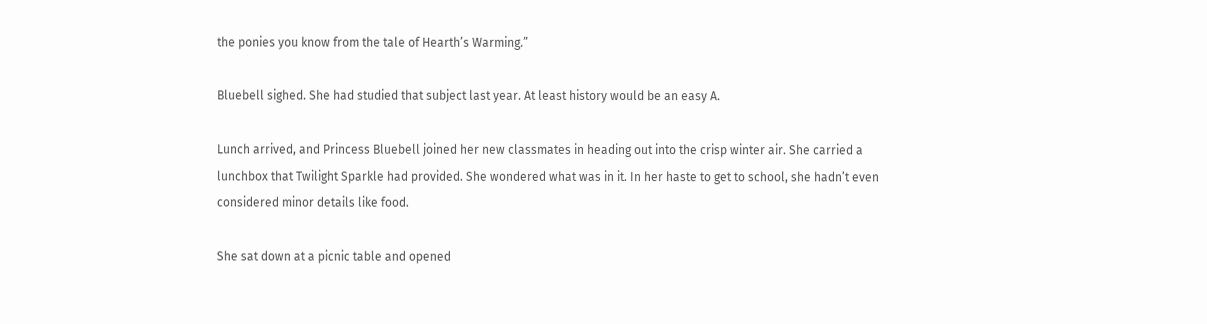the ponies you know from the tale of Hearth’s Warming.”

Bluebell sighed. She had studied that subject last year. At least history would be an easy A.

Lunch arrived, and Princess Bluebell joined her new classmates in heading out into the crisp winter air. She carried a lunchbox that Twilight Sparkle had provided. She wondered what was in it. In her haste to get to school, she hadn’t even considered minor details like food.

She sat down at a picnic table and opened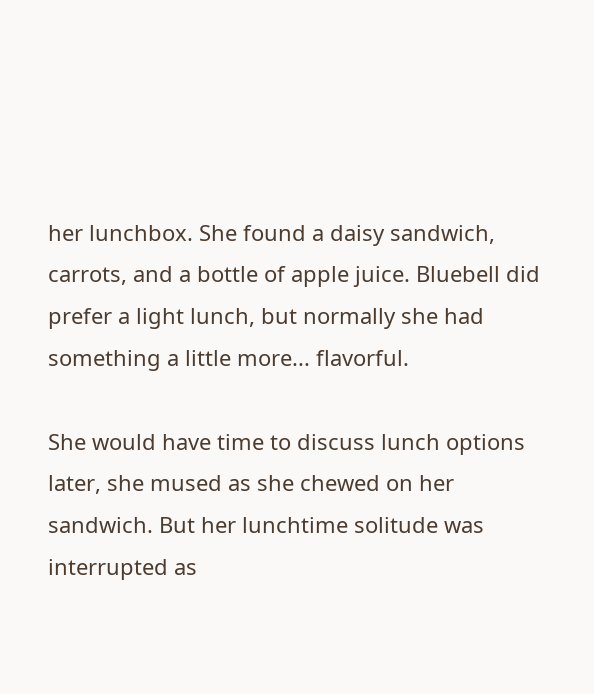her lunchbox. She found a daisy sandwich, carrots, and a bottle of apple juice. Bluebell did prefer a light lunch, but normally she had something a little more... flavorful.

She would have time to discuss lunch options later, she mused as she chewed on her sandwich. But her lunchtime solitude was interrupted as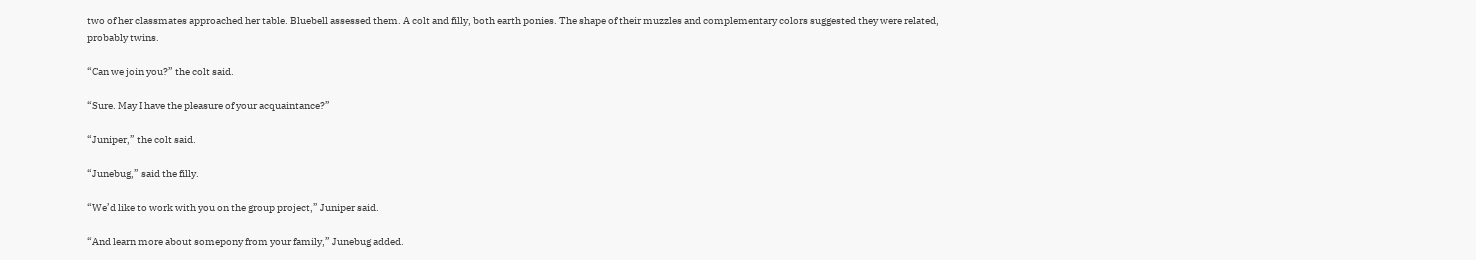two of her classmates approached her table. Bluebell assessed them. A colt and filly, both earth ponies. The shape of their muzzles and complementary colors suggested they were related, probably twins.

“Can we join you?” the colt said.

“Sure. May I have the pleasure of your acquaintance?”

“Juniper,” the colt said.

“Junebug,” said the filly.

“We’d like to work with you on the group project,” Juniper said.

“And learn more about somepony from your family,” Junebug added.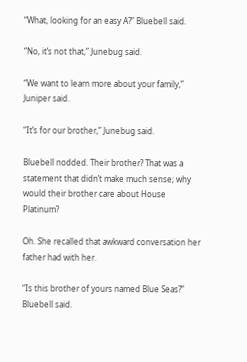“What, looking for an easy A?” Bluebell said.

“No, it’s not that,” Junebug said.

“We want to learn more about your family,” Juniper said.

“It’s for our brother,” Junebug said.

Bluebell nodded. Their brother? That was a statement that didn’t make much sense; why would their brother care about House Platinum?

Oh. She recalled that awkward conversation her father had with her.

“Is this brother of yours named Blue Seas?” Bluebell said.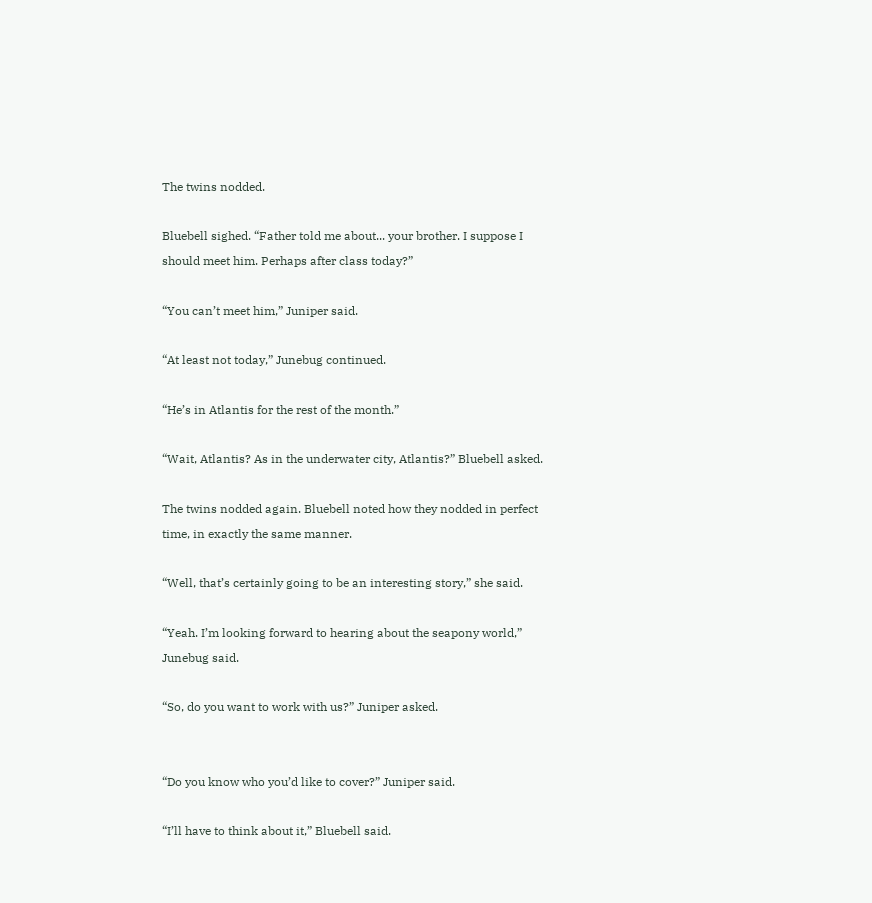The twins nodded.

Bluebell sighed. “Father told me about... your brother. I suppose I should meet him. Perhaps after class today?”

“You can’t meet him,” Juniper said.

“At least not today,” Junebug continued.

“He’s in Atlantis for the rest of the month.”

“Wait, Atlantis? As in the underwater city, Atlantis?” Bluebell asked.

The twins nodded again. Bluebell noted how they nodded in perfect time, in exactly the same manner.

“Well, that’s certainly going to be an interesting story,” she said.

“Yeah. I’m looking forward to hearing about the seapony world,” Junebug said.

“So, do you want to work with us?” Juniper asked.


“Do you know who you’d like to cover?” Juniper said.

“I’ll have to think about it,” Bluebell said.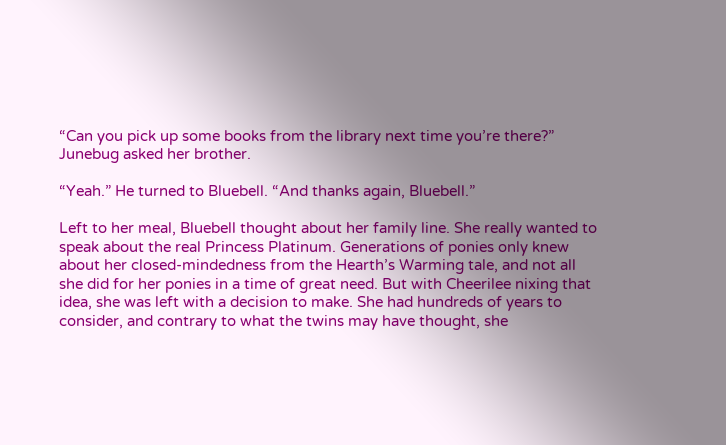“Can you pick up some books from the library next time you’re there?” Junebug asked her brother.

“Yeah.” He turned to Bluebell. “And thanks again, Bluebell.”

Left to her meal, Bluebell thought about her family line. She really wanted to speak about the real Princess Platinum. Generations of ponies only knew about her closed-mindedness from the Hearth’s Warming tale, and not all she did for her ponies in a time of great need. But with Cheerilee nixing that idea, she was left with a decision to make. She had hundreds of years to consider, and contrary to what the twins may have thought, she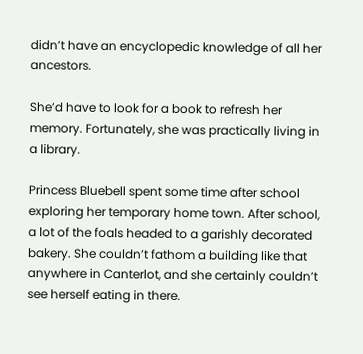didn’t have an encyclopedic knowledge of all her ancestors.

She’d have to look for a book to refresh her memory. Fortunately, she was practically living in a library.

Princess Bluebell spent some time after school exploring her temporary home town. After school, a lot of the foals headed to a garishly decorated bakery. She couldn’t fathom a building like that anywhere in Canterlot, and she certainly couldn’t see herself eating in there.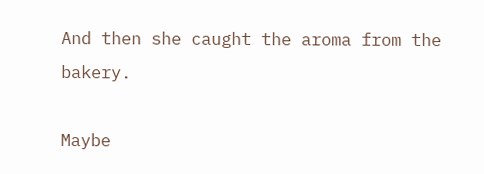And then she caught the aroma from the bakery.

Maybe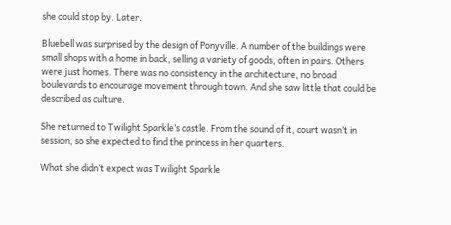she could stop by. Later.

Bluebell was surprised by the design of Ponyville. A number of the buildings were small shops with a home in back, selling a variety of goods, often in pairs. Others were just homes. There was no consistency in the architecture, no broad boulevards to encourage movement through town. And she saw little that could be described as culture.

She returned to Twilight Sparkle’s castle. From the sound of it, court wasn’t in session, so she expected to find the princess in her quarters.

What she didn’t expect was Twilight Sparkle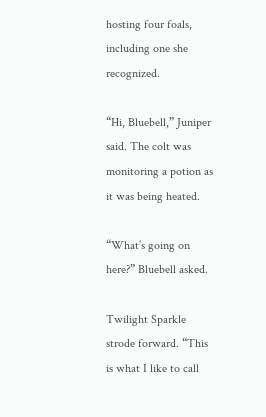hosting four foals, including one she recognized.

“Hi, Bluebell,” Juniper said. The colt was monitoring a potion as it was being heated.

“What’s going on here?” Bluebell asked.

Twilight Sparkle strode forward. “This is what I like to call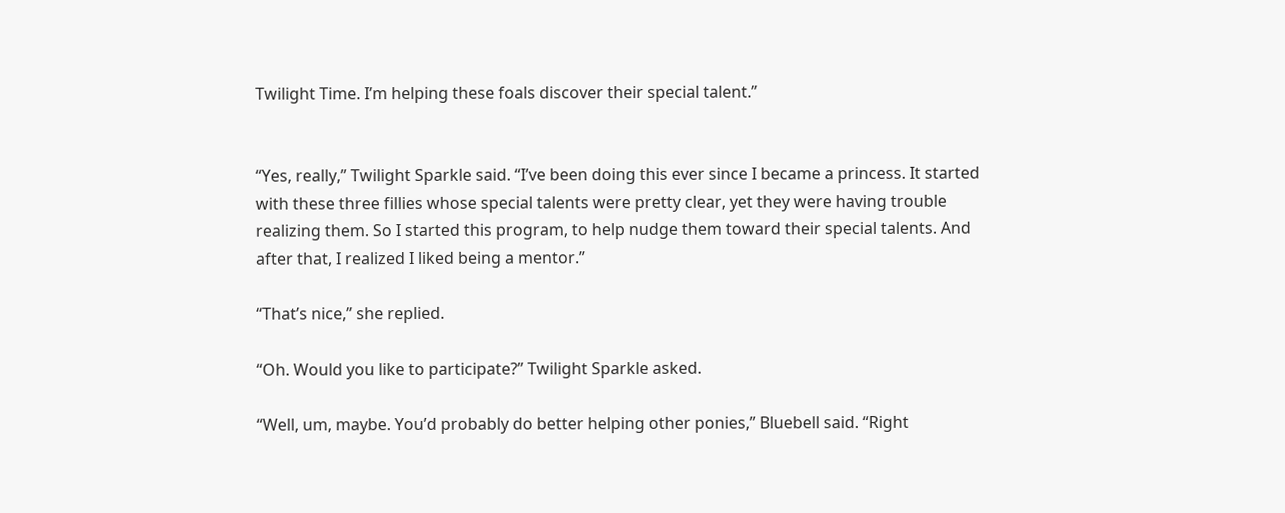Twilight Time. I’m helping these foals discover their special talent.”


“Yes, really,” Twilight Sparkle said. “I’ve been doing this ever since I became a princess. It started with these three fillies whose special talents were pretty clear, yet they were having trouble realizing them. So I started this program, to help nudge them toward their special talents. And after that, I realized I liked being a mentor.”

“That’s nice,” she replied.

“Oh. Would you like to participate?” Twilight Sparkle asked.

“Well, um, maybe. You’d probably do better helping other ponies,” Bluebell said. “Right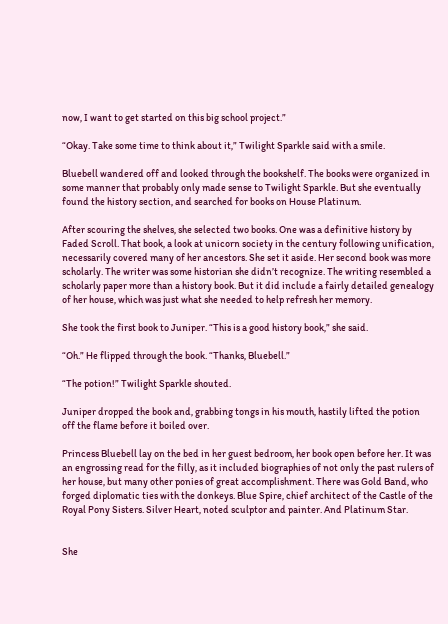now, I want to get started on this big school project.”

“Okay. Take some time to think about it,” Twilight Sparkle said with a smile.

Bluebell wandered off and looked through the bookshelf. The books were organized in some manner that probably only made sense to Twilight Sparkle. But she eventually found the history section, and searched for books on House Platinum.

After scouring the shelves, she selected two books. One was a definitive history by Faded Scroll. That book, a look at unicorn society in the century following unification, necessarily covered many of her ancestors. She set it aside. Her second book was more scholarly. The writer was some historian she didn’t recognize. The writing resembled a scholarly paper more than a history book. But it did include a fairly detailed genealogy of her house, which was just what she needed to help refresh her memory.

She took the first book to Juniper. “This is a good history book,” she said.

“Oh.” He flipped through the book. “Thanks, Bluebell.”

“The potion!” Twilight Sparkle shouted.

Juniper dropped the book and, grabbing tongs in his mouth, hastily lifted the potion off the flame before it boiled over.

Princess Bluebell lay on the bed in her guest bedroom, her book open before her. It was an engrossing read for the filly, as it included biographies of not only the past rulers of her house, but many other ponies of great accomplishment. There was Gold Band, who forged diplomatic ties with the donkeys. Blue Spire, chief architect of the Castle of the Royal Pony Sisters. Silver Heart, noted sculptor and painter. And Platinum Star.


She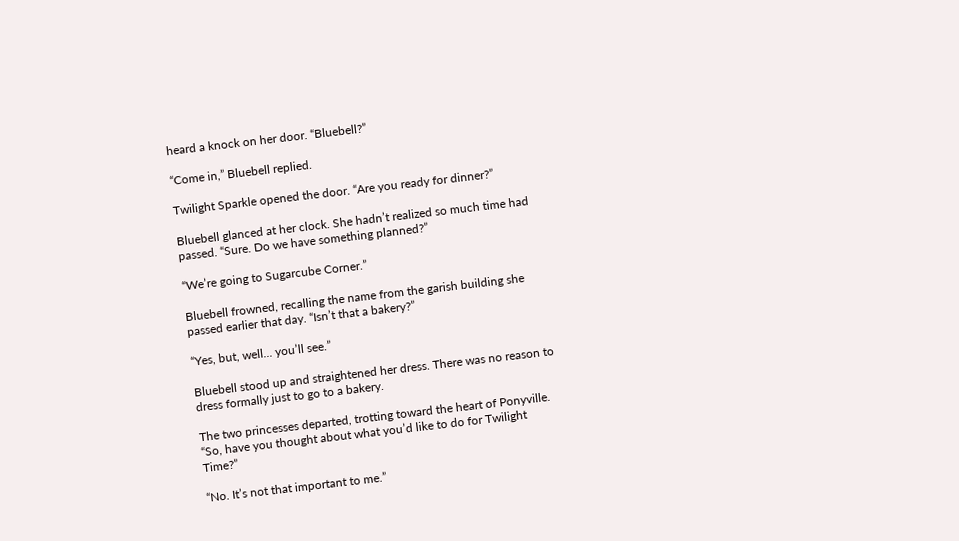heard a knock on her door. “Bluebell?”

“Come in,” Bluebell replied.

Twilight Sparkle opened the door. “Are you ready for dinner?”

Bluebell glanced at her clock. She hadn’t realized so much time had passed. “Sure. Do we have something planned?”

“We’re going to Sugarcube Corner.”

Bluebell frowned, recalling the name from the garish building she passed earlier that day. “Isn’t that a bakery?”

“Yes, but, well... you’ll see.”

Bluebell stood up and straightened her dress. There was no reason to dress formally just to go to a bakery.

The two princesses departed, trotting toward the heart of Ponyville. “So, have you thought about what you’d like to do for Twilight Time?”

“No. It’s not that important to me.”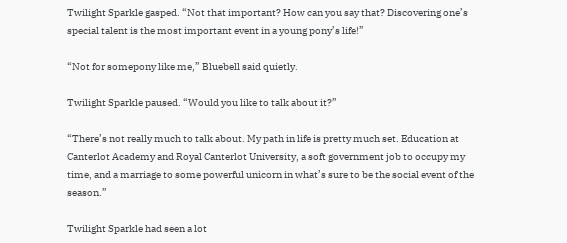Twilight Sparkle gasped. “Not that important? How can you say that? Discovering one’s special talent is the most important event in a young pony’s life!”

“Not for somepony like me,” Bluebell said quietly.

Twilight Sparkle paused. “Would you like to talk about it?”

“There’s not really much to talk about. My path in life is pretty much set. Education at Canterlot Academy and Royal Canterlot University, a soft government job to occupy my time, and a marriage to some powerful unicorn in what’s sure to be the social event of the season.”

Twilight Sparkle had seen a lot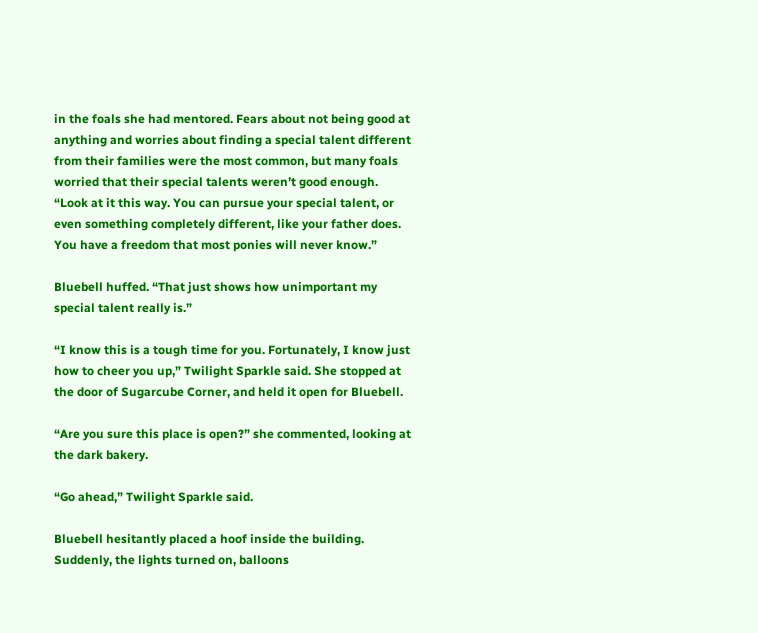in the foals she had mentored. Fears about not being good at anything and worries about finding a special talent different from their families were the most common, but many foals worried that their special talents weren’t good enough. “Look at it this way. You can pursue your special talent, or even something completely different, like your father does. You have a freedom that most ponies will never know.”

Bluebell huffed. “That just shows how unimportant my special talent really is.”

“I know this is a tough time for you. Fortunately, I know just how to cheer you up,” Twilight Sparkle said. She stopped at the door of Sugarcube Corner, and held it open for Bluebell.

“Are you sure this place is open?” she commented, looking at the dark bakery.

“Go ahead,” Twilight Sparkle said.

Bluebell hesitantly placed a hoof inside the building. Suddenly, the lights turned on, balloons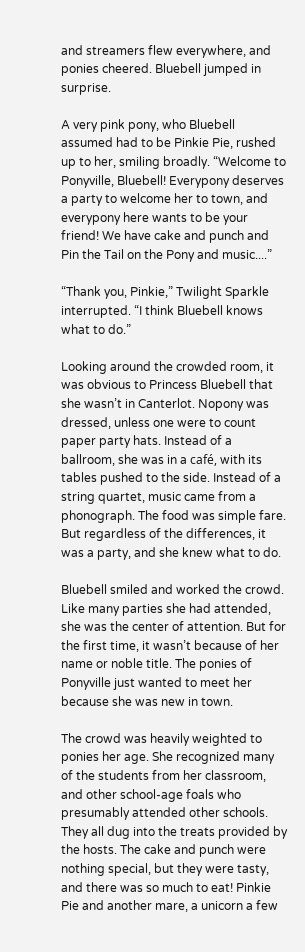and streamers flew everywhere, and ponies cheered. Bluebell jumped in surprise.

A very pink pony, who Bluebell assumed had to be Pinkie Pie, rushed up to her, smiling broadly. “Welcome to Ponyville, Bluebell! Everypony deserves a party to welcome her to town, and everypony here wants to be your friend! We have cake and punch and Pin the Tail on the Pony and music....”

“Thank you, Pinkie,” Twilight Sparkle interrupted. “I think Bluebell knows what to do.”

Looking around the crowded room, it was obvious to Princess Bluebell that she wasn’t in Canterlot. Nopony was dressed, unless one were to count paper party hats. Instead of a ballroom, she was in a café, with its tables pushed to the side. Instead of a string quartet, music came from a phonograph. The food was simple fare. But regardless of the differences, it was a party, and she knew what to do.

Bluebell smiled and worked the crowd. Like many parties she had attended, she was the center of attention. But for the first time, it wasn’t because of her name or noble title. The ponies of Ponyville just wanted to meet her because she was new in town.

The crowd was heavily weighted to ponies her age. She recognized many of the students from her classroom, and other school-age foals who presumably attended other schools. They all dug into the treats provided by the hosts. The cake and punch were nothing special, but they were tasty, and there was so much to eat! Pinkie Pie and another mare, a unicorn a few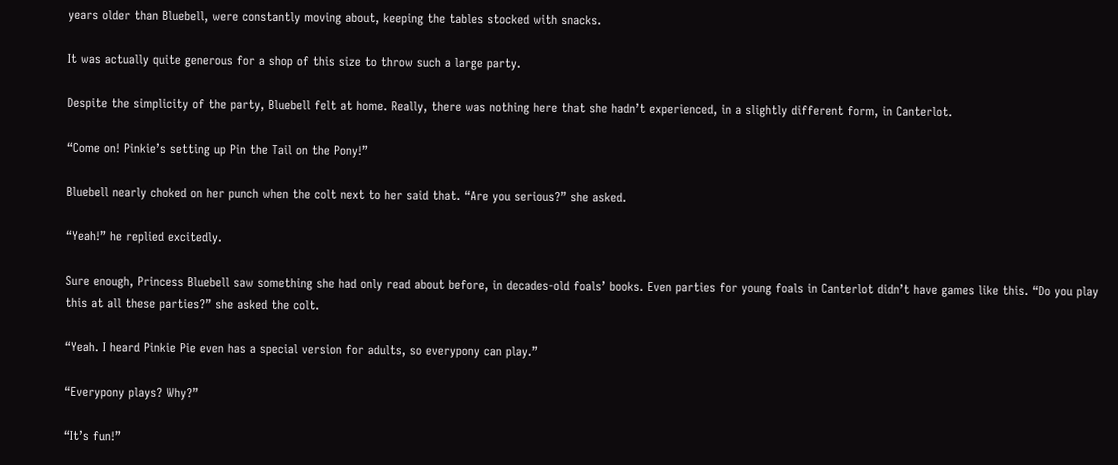years older than Bluebell, were constantly moving about, keeping the tables stocked with snacks.

It was actually quite generous for a shop of this size to throw such a large party.

Despite the simplicity of the party, Bluebell felt at home. Really, there was nothing here that she hadn’t experienced, in a slightly different form, in Canterlot.

“Come on! Pinkie’s setting up Pin the Tail on the Pony!”

Bluebell nearly choked on her punch when the colt next to her said that. “Are you serious?” she asked.

“Yeah!” he replied excitedly.

Sure enough, Princess Bluebell saw something she had only read about before, in decades-old foals’ books. Even parties for young foals in Canterlot didn’t have games like this. “Do you play this at all these parties?” she asked the colt.

“Yeah. I heard Pinkie Pie even has a special version for adults, so everypony can play.”

“Everypony plays? Why?”

“It’s fun!”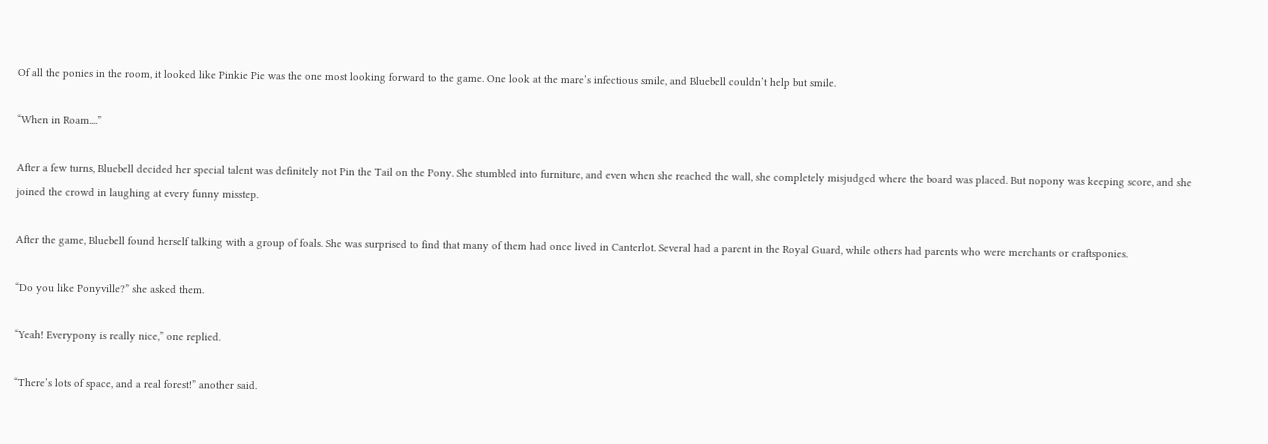Of all the ponies in the room, it looked like Pinkie Pie was the one most looking forward to the game. One look at the mare’s infectious smile, and Bluebell couldn’t help but smile.

“When in Roam....”

After a few turns, Bluebell decided her special talent was definitely not Pin the Tail on the Pony. She stumbled into furniture, and even when she reached the wall, she completely misjudged where the board was placed. But nopony was keeping score, and she joined the crowd in laughing at every funny misstep.

After the game, Bluebell found herself talking with a group of foals. She was surprised to find that many of them had once lived in Canterlot. Several had a parent in the Royal Guard, while others had parents who were merchants or craftsponies.

“Do you like Ponyville?” she asked them.

“Yeah! Everypony is really nice,” one replied.

“There’s lots of space, and a real forest!” another said.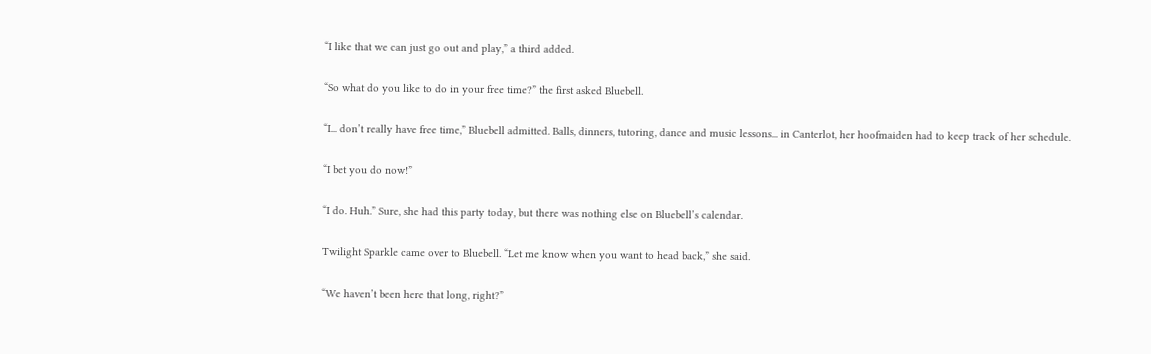“I like that we can just go out and play,” a third added.

“So what do you like to do in your free time?” the first asked Bluebell.

“I... don’t really have free time,” Bluebell admitted. Balls, dinners, tutoring, dance and music lessons... in Canterlot, her hoofmaiden had to keep track of her schedule.

“I bet you do now!”

“I do. Huh.” Sure, she had this party today, but there was nothing else on Bluebell’s calendar.

Twilight Sparkle came over to Bluebell. “Let me know when you want to head back,” she said.

“We haven’t been here that long, right?”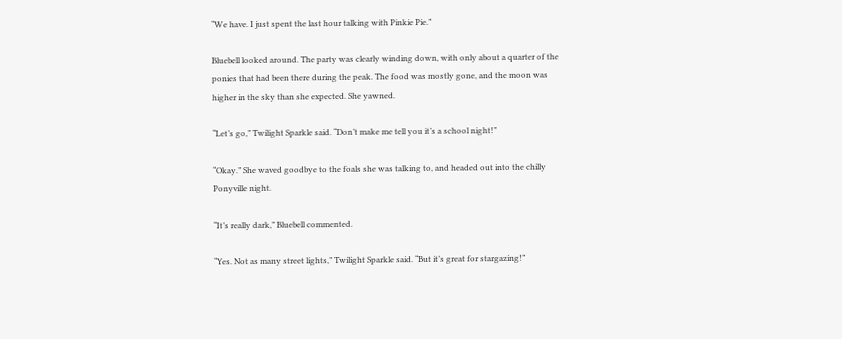“We have. I just spent the last hour talking with Pinkie Pie.”

Bluebell looked around. The party was clearly winding down, with only about a quarter of the ponies that had been there during the peak. The food was mostly gone, and the moon was higher in the sky than she expected. She yawned.

“Let’s go,” Twilight Sparkle said. “Don’t make me tell you it’s a school night!”

“Okay.” She waved goodbye to the foals she was talking to, and headed out into the chilly Ponyville night.

“It’s really dark,” Bluebell commented.

“Yes. Not as many street lights,” Twilight Sparkle said. “But it’s great for stargazing!”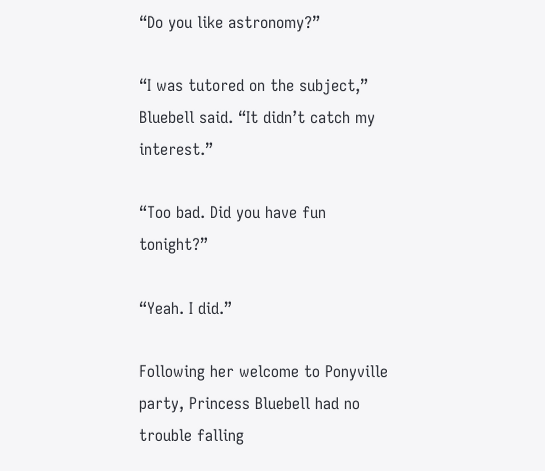“Do you like astronomy?”

“I was tutored on the subject,” Bluebell said. “It didn’t catch my interest.”

“Too bad. Did you have fun tonight?”

“Yeah. I did.”

Following her welcome to Ponyville party, Princess Bluebell had no trouble falling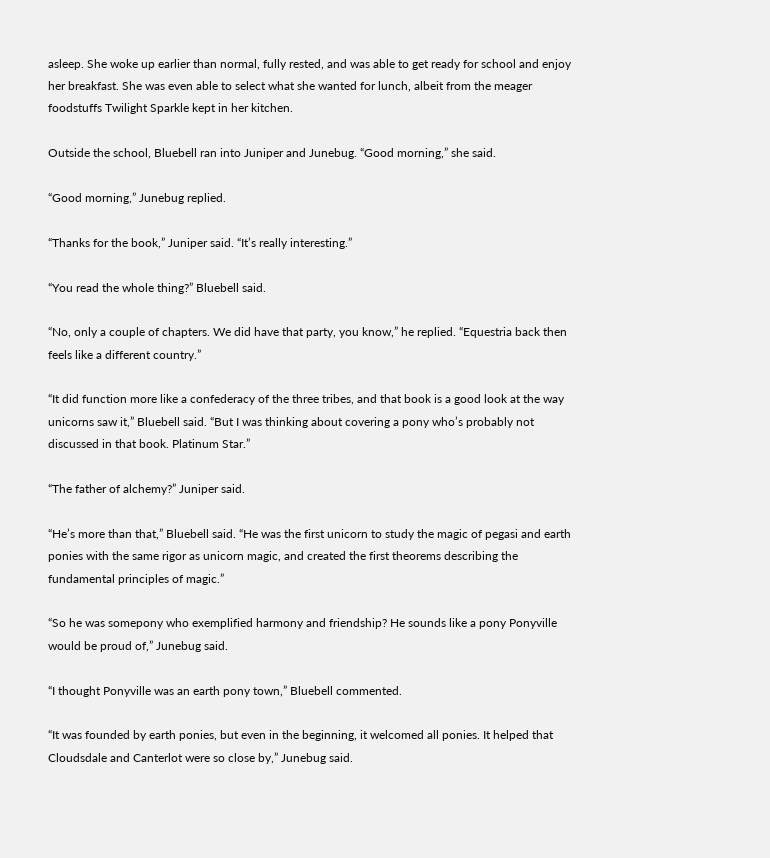asleep. She woke up earlier than normal, fully rested, and was able to get ready for school and enjoy her breakfast. She was even able to select what she wanted for lunch, albeit from the meager foodstuffs Twilight Sparkle kept in her kitchen.

Outside the school, Bluebell ran into Juniper and Junebug. “Good morning,” she said.

“Good morning,” Junebug replied.

“Thanks for the book,” Juniper said. “It’s really interesting.”

“You read the whole thing?” Bluebell said.

“No, only a couple of chapters. We did have that party, you know,” he replied. “Equestria back then feels like a different country.”

“It did function more like a confederacy of the three tribes, and that book is a good look at the way unicorns saw it,” Bluebell said. “But I was thinking about covering a pony who’s probably not discussed in that book. Platinum Star.”

“The father of alchemy?” Juniper said.

“He’s more than that,” Bluebell said. “He was the first unicorn to study the magic of pegasi and earth ponies with the same rigor as unicorn magic, and created the first theorems describing the fundamental principles of magic.”

“So he was somepony who exemplified harmony and friendship? He sounds like a pony Ponyville would be proud of,” Junebug said.

“I thought Ponyville was an earth pony town,” Bluebell commented.

“It was founded by earth ponies, but even in the beginning, it welcomed all ponies. It helped that Cloudsdale and Canterlot were so close by,” Junebug said.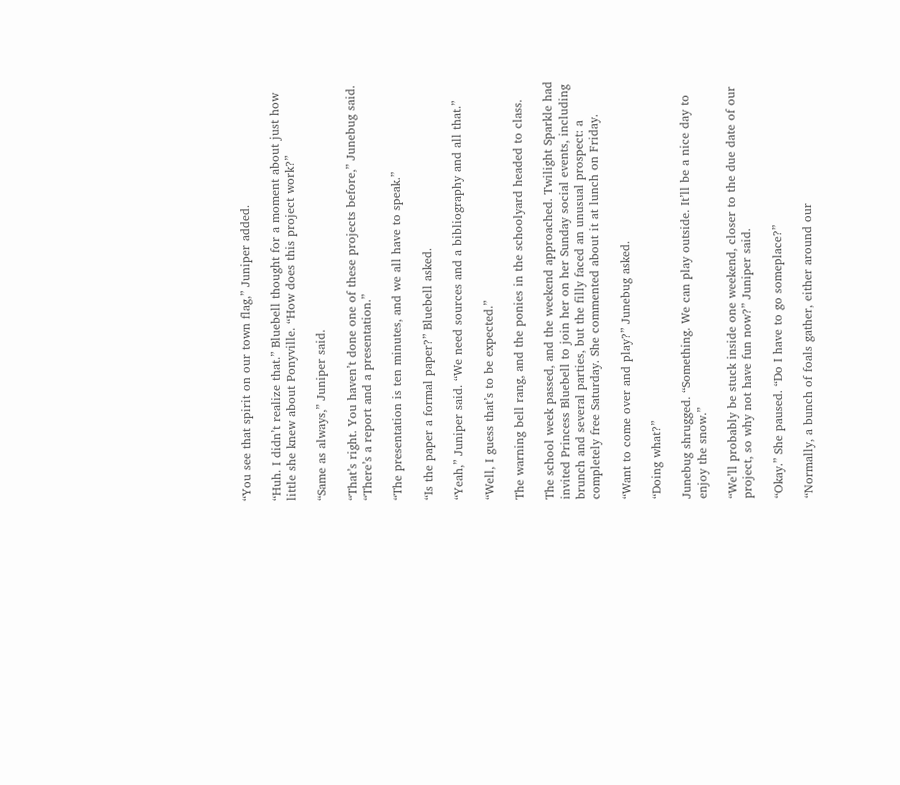“You see that spirit on our town flag,” Juniper added.

“Huh. I didn’t realize that.” Bluebell thought for a moment about just how little she knew about Ponyville. “How does this project work?”

“Same as always,” Juniper said.

“That’s right. You haven’t done one of these projects before,” Junebug said. “There’s a report and a presentation.”

“The presentation is ten minutes, and we all have to speak.”

“Is the paper a formal paper?” Bluebell asked.

“Yeah,” Juniper said. “We need sources and a bibliography and all that.”

“Well, I guess that’s to be expected.”

The warning bell rang, and the ponies in the schoolyard headed to class.

The school week passed, and the weekend approached. Twilight Sparkle had invited Princess Bluebell to join her on her Sunday social events, including brunch and several parties, but the filly faced an unusual prospect: a completely free Saturday. She commented about it at lunch on Friday.

“Want to come over and play?” Junebug asked.

“Doing what?”

Junebug shrugged. “Something. We can play outside. It’ll be a nice day to enjoy the snow.”

“We’ll probably be stuck inside one weekend, closer to the due date of our project, so why not have fun now?” Juniper said.

“Okay.” She paused. “Do I have to go someplace?”

“Normally, a bunch of foals gather, either around our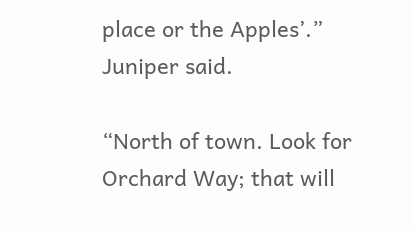place or the Apples’.” Juniper said.

“North of town. Look for Orchard Way; that will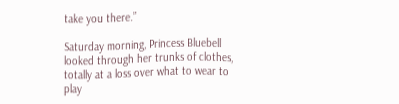take you there.”

Saturday morning, Princess Bluebell looked through her trunks of clothes, totally at a loss over what to wear to play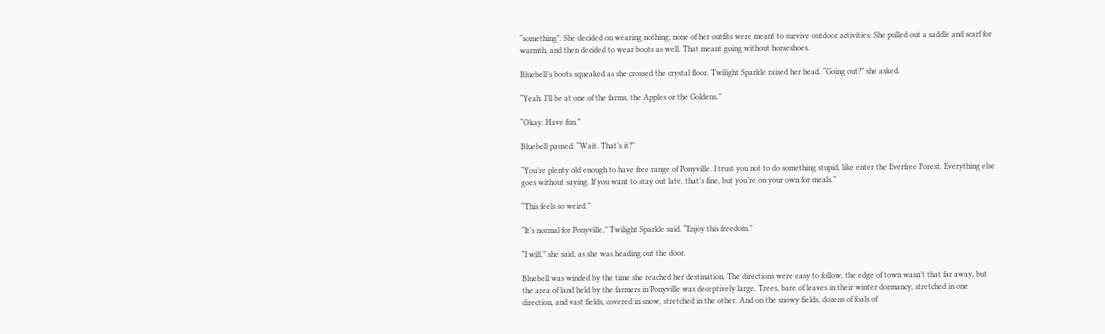“something”. She decided on wearing nothing; none of her outfits were meant to survive outdoor activities. She pulled out a saddle and scarf for warmth, and then decided to wear boots as well. That meant going without horseshoes.

Bluebell’s boots squeaked as she crossed the crystal floor. Twilight Sparkle raised her head. “Going out?” she asked.

“Yeah. I’ll be at one of the farms, the Apples or the Goldens.”

“Okay. Have fun.”

Bluebell paused. “Wait. That’s it?”

“You’re plenty old enough to have free range of Ponyville. I trust you not to do something stupid, like enter the Everfree Forest. Everything else goes without saying. If you want to stay out late, that’s fine, but you’re on your own for meals.”

“This feels so weird.”

“It’s normal for Ponyville,” Twilight Sparkle said. “Enjoy this freedom.”

“I will,” she said, as she was heading out the door.

Bluebell was winded by the time she reached her destination. The directions were easy to follow, the edge of town wasn’t that far away, but the area of land held by the farmers in Ponyville was deceptively large. Trees, bare of leaves in their winter dormancy, stretched in one direction, and vast fields, covered in snow, stretched in the other. And on the snowy fields, dozens of foals of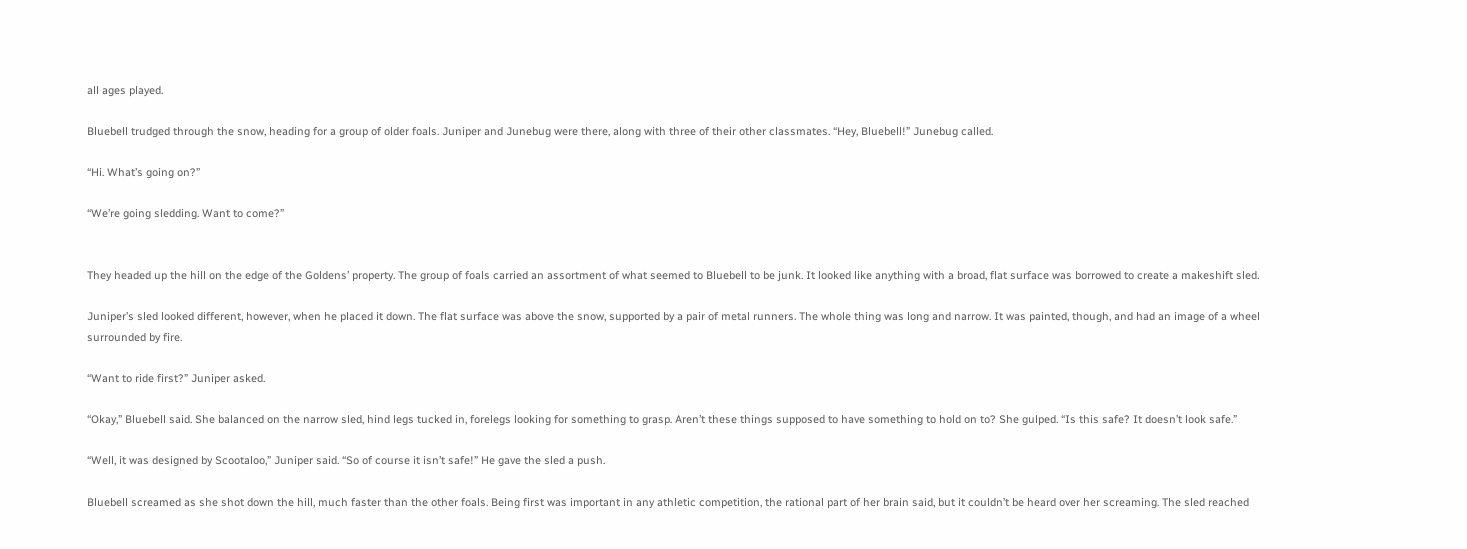all ages played.

Bluebell trudged through the snow, heading for a group of older foals. Juniper and Junebug were there, along with three of their other classmates. “Hey, Bluebell!” Junebug called.

“Hi. What’s going on?”

“We’re going sledding. Want to come?”


They headed up the hill on the edge of the Goldens’ property. The group of foals carried an assortment of what seemed to Bluebell to be junk. It looked like anything with a broad, flat surface was borrowed to create a makeshift sled.

Juniper’s sled looked different, however, when he placed it down. The flat surface was above the snow, supported by a pair of metal runners. The whole thing was long and narrow. It was painted, though, and had an image of a wheel surrounded by fire.

“Want to ride first?” Juniper asked.

“Okay,” Bluebell said. She balanced on the narrow sled, hind legs tucked in, forelegs looking for something to grasp. Aren’t these things supposed to have something to hold on to? She gulped. “Is this safe? It doesn’t look safe.”

“Well, it was designed by Scootaloo,” Juniper said. “So of course it isn’t safe!” He gave the sled a push.

Bluebell screamed as she shot down the hill, much faster than the other foals. Being first was important in any athletic competition, the rational part of her brain said, but it couldn’t be heard over her screaming. The sled reached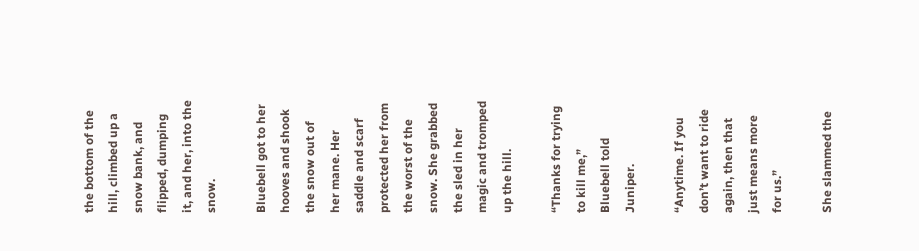the bottom of the hill, climbed up a snow bank, and flipped, dumping it, and her, into the snow.

Bluebell got to her hooves and shook the snow out of her mane. Her saddle and scarf protected her from the worst of the snow. She grabbed the sled in her magic and tromped up the hill.

“Thanks for trying to kill me,” Bluebell told Juniper.

“Anytime. If you don’t want to ride again, then that just means more for us.”

She slammed the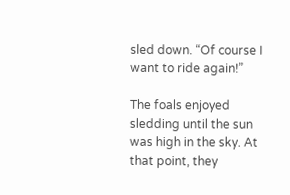sled down. “Of course I want to ride again!”

The foals enjoyed sledding until the sun was high in the sky. At that point, they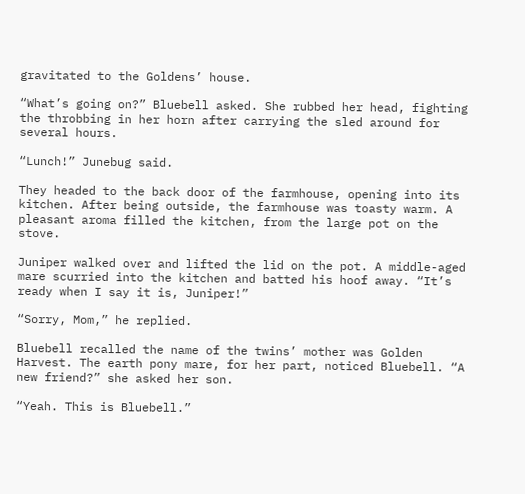gravitated to the Goldens’ house.

“What’s going on?” Bluebell asked. She rubbed her head, fighting the throbbing in her horn after carrying the sled around for several hours.

“Lunch!” Junebug said.

They headed to the back door of the farmhouse, opening into its kitchen. After being outside, the farmhouse was toasty warm. A pleasant aroma filled the kitchen, from the large pot on the stove.

Juniper walked over and lifted the lid on the pot. A middle-aged mare scurried into the kitchen and batted his hoof away. “It’s ready when I say it is, Juniper!”

“Sorry, Mom,” he replied.

Bluebell recalled the name of the twins’ mother was Golden Harvest. The earth pony mare, for her part, noticed Bluebell. “A new friend?” she asked her son.

“Yeah. This is Bluebell.”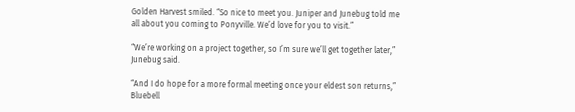Golden Harvest smiled. “So nice to meet you. Juniper and Junebug told me all about you coming to Ponyville. We’d love for you to visit.”

“We’re working on a project together, so I’m sure we’ll get together later,” Junebug said.

“And I do hope for a more formal meeting once your eldest son returns,” Bluebell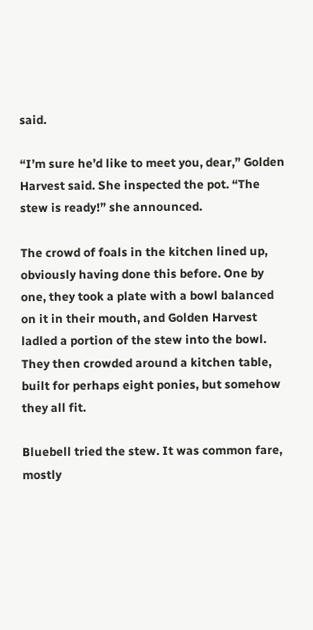said.

“I’m sure he’d like to meet you, dear,” Golden Harvest said. She inspected the pot. “The stew is ready!” she announced.

The crowd of foals in the kitchen lined up, obviously having done this before. One by one, they took a plate with a bowl balanced on it in their mouth, and Golden Harvest ladled a portion of the stew into the bowl. They then crowded around a kitchen table, built for perhaps eight ponies, but somehow they all fit.

Bluebell tried the stew. It was common fare, mostly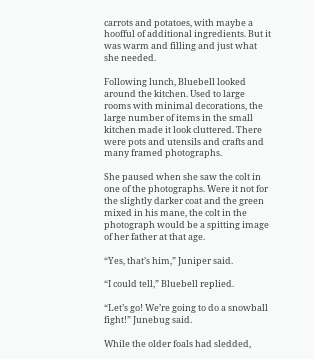carrots and potatoes, with maybe a hoofful of additional ingredients. But it was warm and filling and just what she needed.

Following lunch, Bluebell looked around the kitchen. Used to large rooms with minimal decorations, the large number of items in the small kitchen made it look cluttered. There were pots and utensils and crafts and many framed photographs.

She paused when she saw the colt in one of the photographs. Were it not for the slightly darker coat and the green mixed in his mane, the colt in the photograph would be a spitting image of her father at that age.

“Yes, that’s him,” Juniper said.

“I could tell,” Bluebell replied.

“Let’s go! We’re going to do a snowball fight!” Junebug said.

While the older foals had sledded,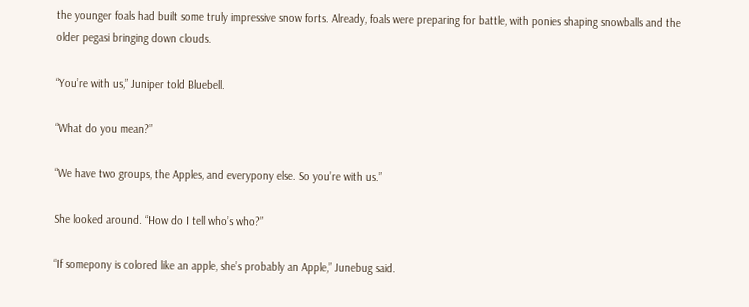the younger foals had built some truly impressive snow forts. Already, foals were preparing for battle, with ponies shaping snowballs and the older pegasi bringing down clouds.

“You’re with us,” Juniper told Bluebell.

“What do you mean?”

“We have two groups, the Apples, and everypony else. So you’re with us.”

She looked around. “How do I tell who’s who?”

“If somepony is colored like an apple, she’s probably an Apple,” Junebug said.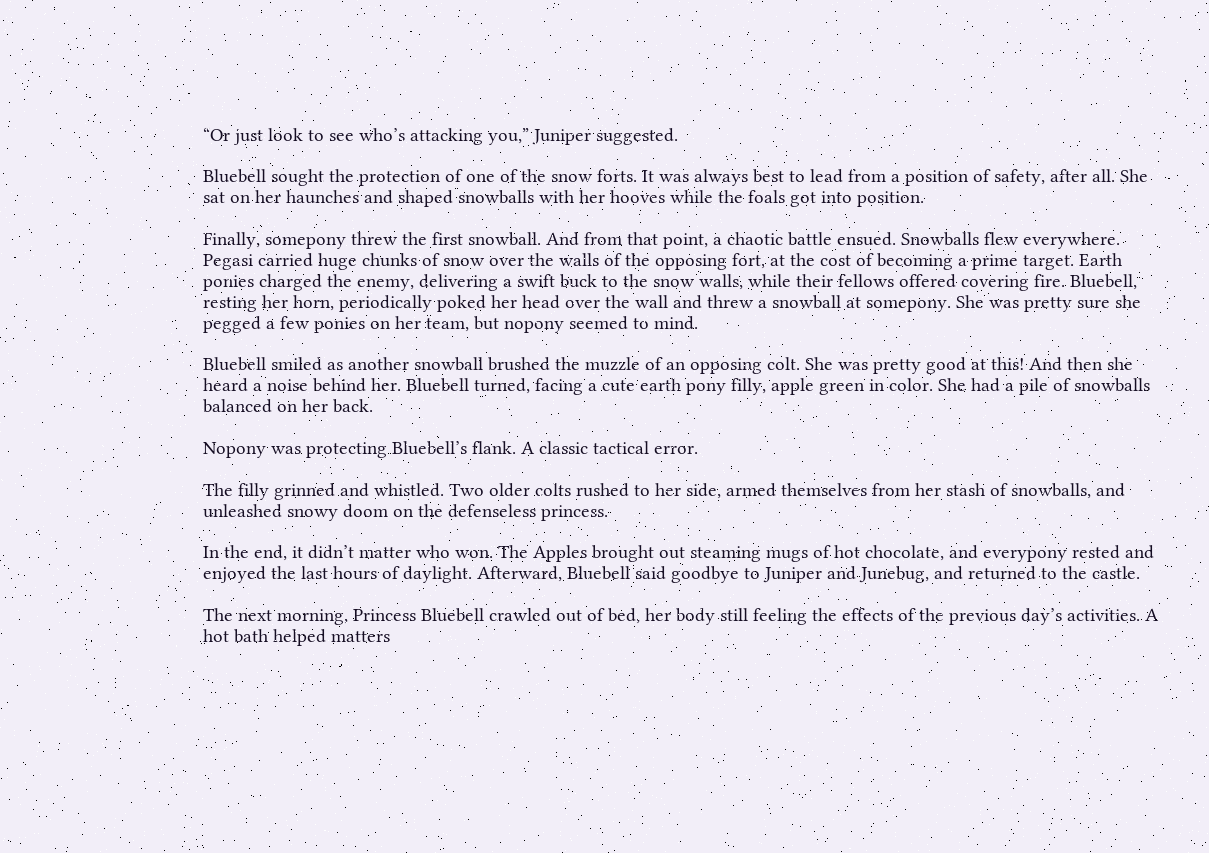“Or just look to see who’s attacking you,” Juniper suggested.

Bluebell sought the protection of one of the snow forts. It was always best to lead from a position of safety, after all. She sat on her haunches and shaped snowballs with her hooves while the foals got into position.

Finally, somepony threw the first snowball. And from that point, a chaotic battle ensued. Snowballs flew everywhere. Pegasi carried huge chunks of snow over the walls of the opposing fort, at the cost of becoming a prime target. Earth ponies charged the enemy, delivering a swift buck to the snow walls, while their fellows offered covering fire. Bluebell, resting her horn, periodically poked her head over the wall and threw a snowball at somepony. She was pretty sure she pegged a few ponies on her team, but nopony seemed to mind.

Bluebell smiled as another snowball brushed the muzzle of an opposing colt. She was pretty good at this! And then she heard a noise behind her. Bluebell turned, facing a cute earth pony filly, apple green in color. She had a pile of snowballs balanced on her back.

Nopony was protecting Bluebell’s flank. A classic tactical error.

The filly grinned and whistled. Two older colts rushed to her side, armed themselves from her stash of snowballs, and unleashed snowy doom on the defenseless princess.

In the end, it didn’t matter who won. The Apples brought out steaming mugs of hot chocolate, and everypony rested and enjoyed the last hours of daylight. Afterward, Bluebell said goodbye to Juniper and Junebug, and returned to the castle.

The next morning, Princess Bluebell crawled out of bed, her body still feeling the effects of the previous day’s activities. A hot bath helped matters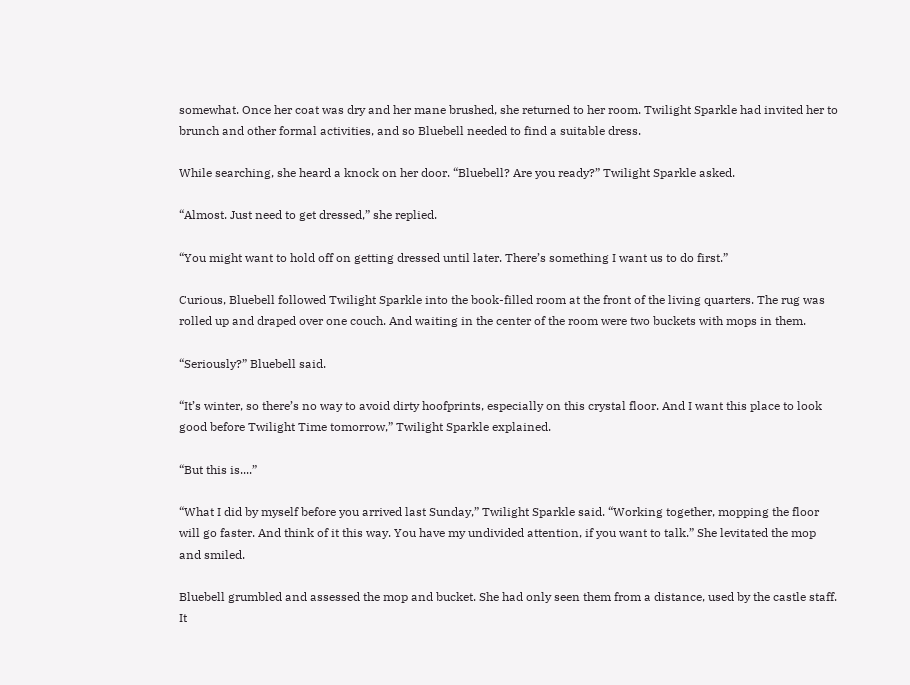somewhat. Once her coat was dry and her mane brushed, she returned to her room. Twilight Sparkle had invited her to brunch and other formal activities, and so Bluebell needed to find a suitable dress.

While searching, she heard a knock on her door. “Bluebell? Are you ready?” Twilight Sparkle asked.

“Almost. Just need to get dressed,” she replied.

“You might want to hold off on getting dressed until later. There’s something I want us to do first.”

Curious, Bluebell followed Twilight Sparkle into the book-filled room at the front of the living quarters. The rug was rolled up and draped over one couch. And waiting in the center of the room were two buckets with mops in them.

“Seriously?” Bluebell said.

“It’s winter, so there’s no way to avoid dirty hoofprints, especially on this crystal floor. And I want this place to look good before Twilight Time tomorrow,” Twilight Sparkle explained.

“But this is....”

“What I did by myself before you arrived last Sunday,” Twilight Sparkle said. “Working together, mopping the floor will go faster. And think of it this way. You have my undivided attention, if you want to talk.” She levitated the mop and smiled.

Bluebell grumbled and assessed the mop and bucket. She had only seen them from a distance, used by the castle staff. It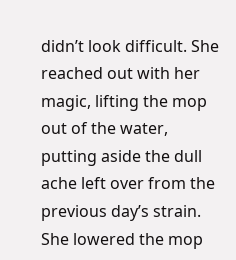didn’t look difficult. She reached out with her magic, lifting the mop out of the water, putting aside the dull ache left over from the previous day’s strain. She lowered the mop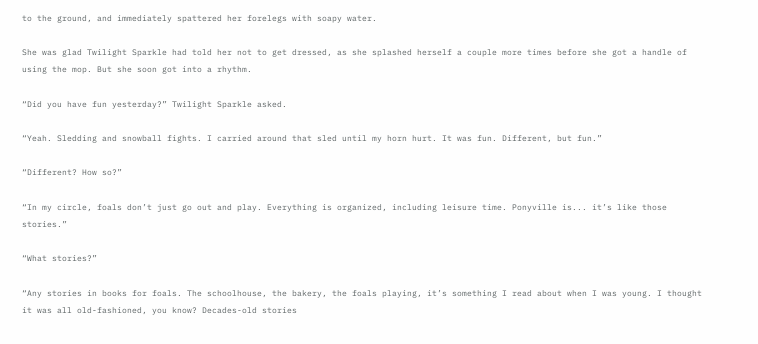to the ground, and immediately spattered her forelegs with soapy water.

She was glad Twilight Sparkle had told her not to get dressed, as she splashed herself a couple more times before she got a handle of using the mop. But she soon got into a rhythm.

“Did you have fun yesterday?” Twilight Sparkle asked.

“Yeah. Sledding and snowball fights. I carried around that sled until my horn hurt. It was fun. Different, but fun.”

“Different? How so?”

“In my circle, foals don’t just go out and play. Everything is organized, including leisure time. Ponyville is... it’s like those stories.”

“What stories?”

“Any stories in books for foals. The schoolhouse, the bakery, the foals playing, it’s something I read about when I was young. I thought it was all old-fashioned, you know? Decades-old stories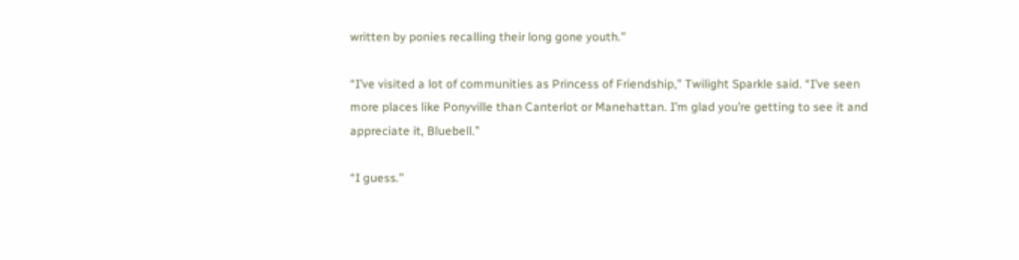written by ponies recalling their long gone youth.”

“I’ve visited a lot of communities as Princess of Friendship,” Twilight Sparkle said. “I’ve seen more places like Ponyville than Canterlot or Manehattan. I’m glad you’re getting to see it and appreciate it, Bluebell.”

“I guess.”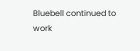Bluebell continued to work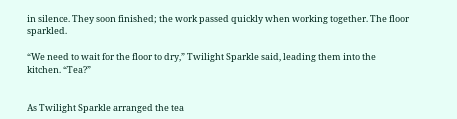in silence. They soon finished; the work passed quickly when working together. The floor sparkled.

“We need to wait for the floor to dry,” Twilight Sparkle said, leading them into the kitchen. “Tea?”


As Twilight Sparkle arranged the tea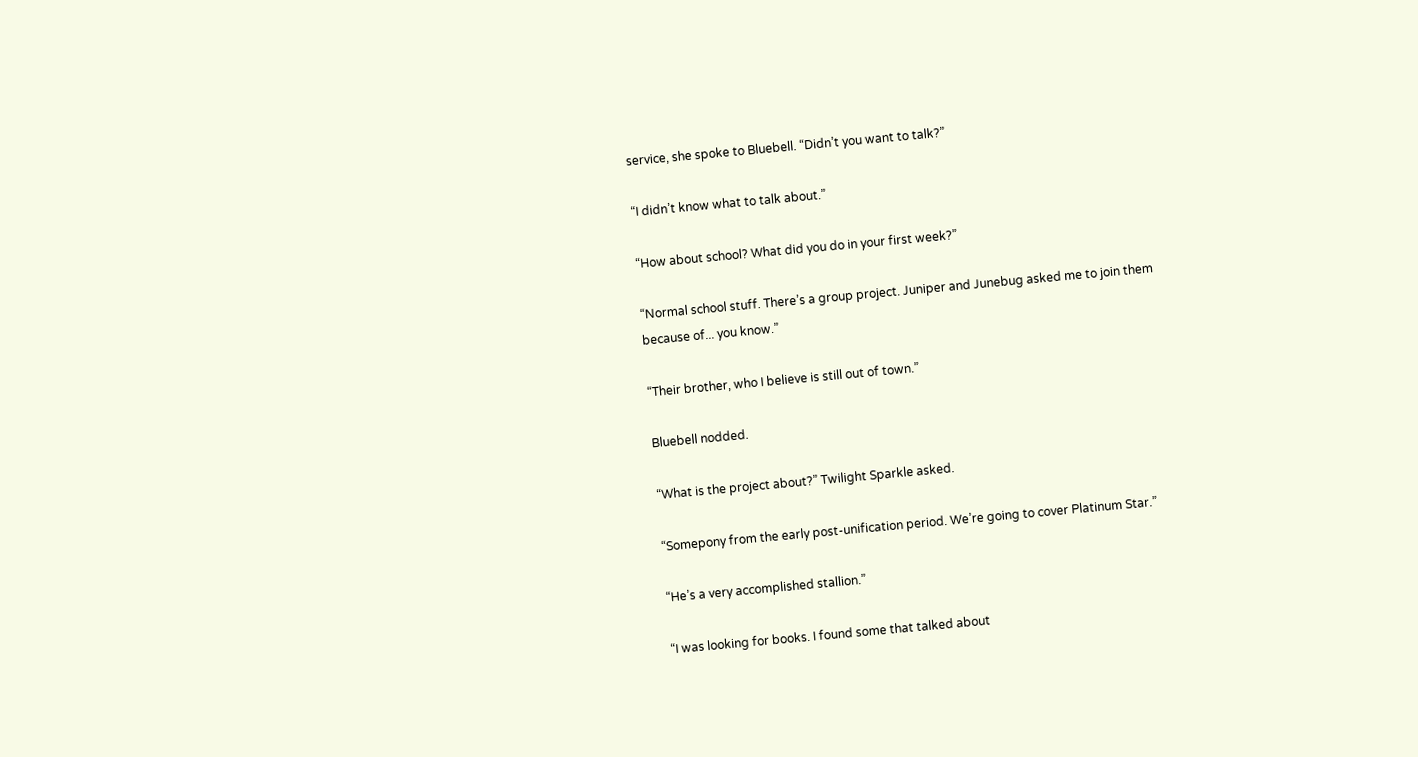service, she spoke to Bluebell. “Didn’t you want to talk?”

“I didn’t know what to talk about.”

“How about school? What did you do in your first week?”

“Normal school stuff. There’s a group project. Juniper and Junebug asked me to join them because of... you know.”

“Their brother, who I believe is still out of town.”

Bluebell nodded.

“What is the project about?” Twilight Sparkle asked.

“Somepony from the early post-unification period. We’re going to cover Platinum Star.”

“He’s a very accomplished stallion.”

“I was looking for books. I found some that talked about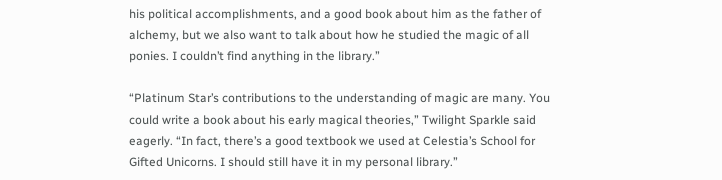his political accomplishments, and a good book about him as the father of alchemy, but we also want to talk about how he studied the magic of all ponies. I couldn’t find anything in the library.”

“Platinum Star’s contributions to the understanding of magic are many. You could write a book about his early magical theories,” Twilight Sparkle said eagerly. “In fact, there’s a good textbook we used at Celestia’s School for Gifted Unicorns. I should still have it in my personal library.”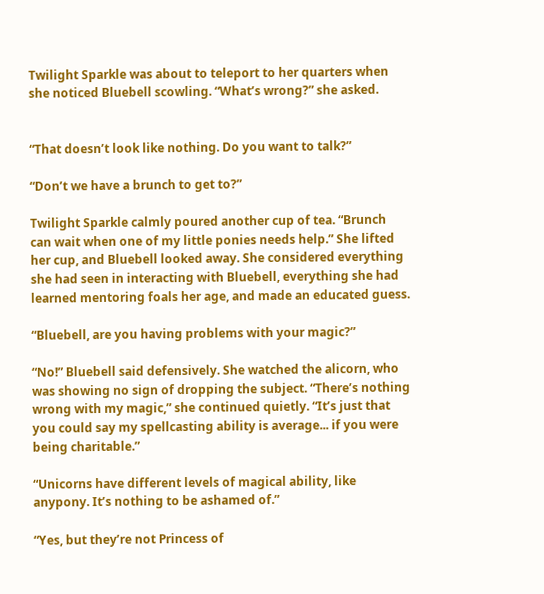Twilight Sparkle was about to teleport to her quarters when she noticed Bluebell scowling. “What’s wrong?” she asked.


“That doesn’t look like nothing. Do you want to talk?”

“Don’t we have a brunch to get to?”

Twilight Sparkle calmly poured another cup of tea. “Brunch can wait when one of my little ponies needs help.” She lifted her cup, and Bluebell looked away. She considered everything she had seen in interacting with Bluebell, everything she had learned mentoring foals her age, and made an educated guess.

“Bluebell, are you having problems with your magic?”

“No!” Bluebell said defensively. She watched the alicorn, who was showing no sign of dropping the subject. “There’s nothing wrong with my magic,” she continued quietly. “It’s just that you could say my spellcasting ability is average... if you were being charitable.”

“Unicorns have different levels of magical ability, like anypony. It’s nothing to be ashamed of.”

“Yes, but they’re not Princess of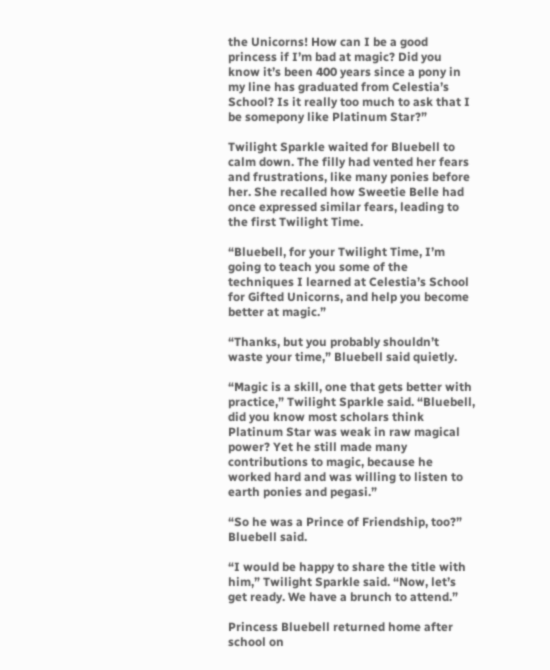the Unicorns! How can I be a good princess if I’m bad at magic? Did you know it’s been 400 years since a pony in my line has graduated from Celestia’s School? Is it really too much to ask that I be somepony like Platinum Star?”

Twilight Sparkle waited for Bluebell to calm down. The filly had vented her fears and frustrations, like many ponies before her. She recalled how Sweetie Belle had once expressed similar fears, leading to the first Twilight Time.

“Bluebell, for your Twilight Time, I’m going to teach you some of the techniques I learned at Celestia’s School for Gifted Unicorns, and help you become better at magic.”

“Thanks, but you probably shouldn’t waste your time,” Bluebell said quietly.

“Magic is a skill, one that gets better with practice,” Twilight Sparkle said. “Bluebell, did you know most scholars think Platinum Star was weak in raw magical power? Yet he still made many contributions to magic, because he worked hard and was willing to listen to earth ponies and pegasi.”

“So he was a Prince of Friendship, too?” Bluebell said.

“I would be happy to share the title with him,” Twilight Sparkle said. “Now, let’s get ready. We have a brunch to attend.”

Princess Bluebell returned home after school on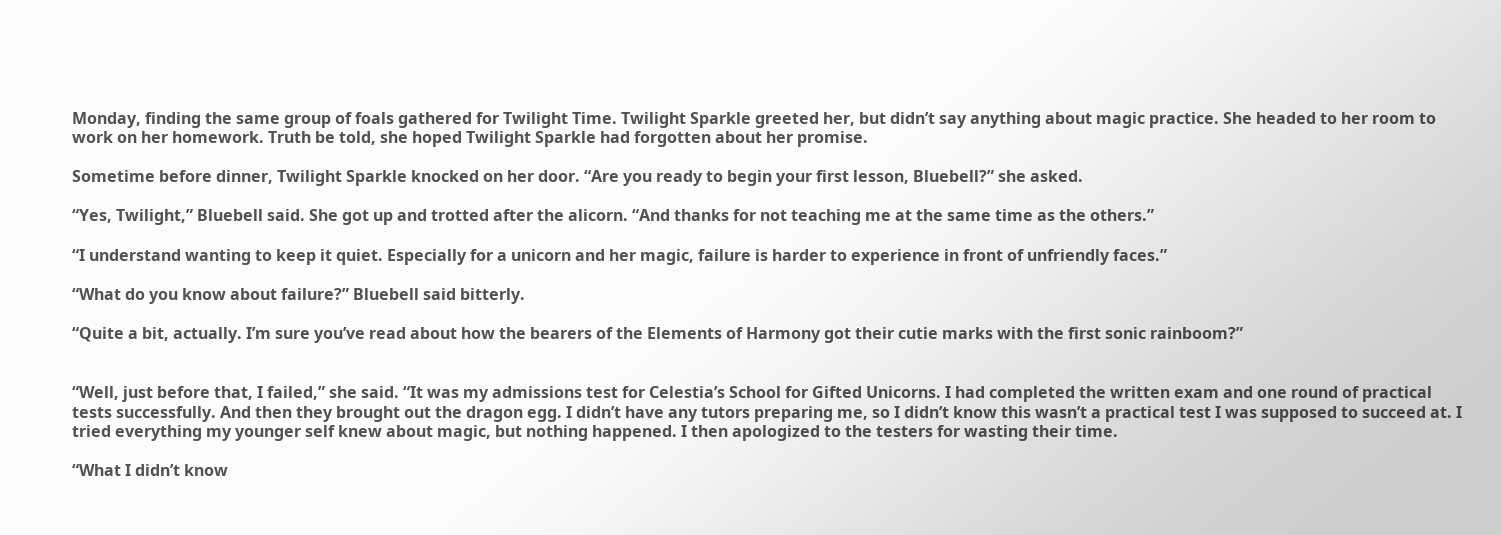Monday, finding the same group of foals gathered for Twilight Time. Twilight Sparkle greeted her, but didn’t say anything about magic practice. She headed to her room to work on her homework. Truth be told, she hoped Twilight Sparkle had forgotten about her promise.

Sometime before dinner, Twilight Sparkle knocked on her door. “Are you ready to begin your first lesson, Bluebell?” she asked.

“Yes, Twilight,” Bluebell said. She got up and trotted after the alicorn. “And thanks for not teaching me at the same time as the others.”

“I understand wanting to keep it quiet. Especially for a unicorn and her magic, failure is harder to experience in front of unfriendly faces.”

“What do you know about failure?” Bluebell said bitterly.

“Quite a bit, actually. I’m sure you’ve read about how the bearers of the Elements of Harmony got their cutie marks with the first sonic rainboom?”


“Well, just before that, I failed,” she said. “It was my admissions test for Celestia’s School for Gifted Unicorns. I had completed the written exam and one round of practical tests successfully. And then they brought out the dragon egg. I didn’t have any tutors preparing me, so I didn’t know this wasn’t a practical test I was supposed to succeed at. I tried everything my younger self knew about magic, but nothing happened. I then apologized to the testers for wasting their time.

“What I didn’t know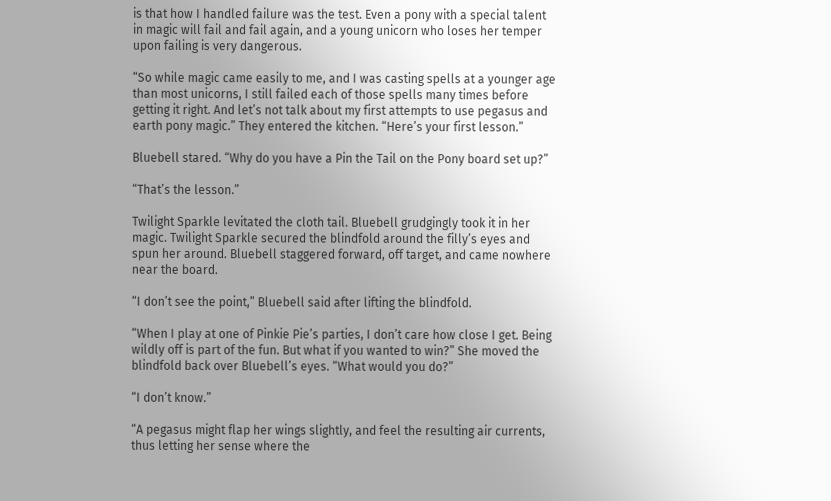is that how I handled failure was the test. Even a pony with a special talent in magic will fail and fail again, and a young unicorn who loses her temper upon failing is very dangerous.

“So while magic came easily to me, and I was casting spells at a younger age than most unicorns, I still failed each of those spells many times before getting it right. And let’s not talk about my first attempts to use pegasus and earth pony magic.” They entered the kitchen. “Here’s your first lesson.”

Bluebell stared. “Why do you have a Pin the Tail on the Pony board set up?”

“That’s the lesson.”

Twilight Sparkle levitated the cloth tail. Bluebell grudgingly took it in her magic. Twilight Sparkle secured the blindfold around the filly’s eyes and spun her around. Bluebell staggered forward, off target, and came nowhere near the board.

“I don’t see the point,” Bluebell said after lifting the blindfold.

“When I play at one of Pinkie Pie’s parties, I don’t care how close I get. Being wildly off is part of the fun. But what if you wanted to win?” She moved the blindfold back over Bluebell’s eyes. “What would you do?”

“I don’t know.”

“A pegasus might flap her wings slightly, and feel the resulting air currents, thus letting her sense where the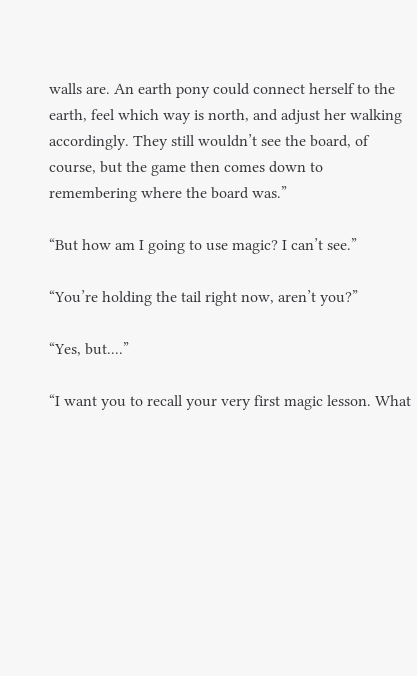walls are. An earth pony could connect herself to the earth, feel which way is north, and adjust her walking accordingly. They still wouldn’t see the board, of course, but the game then comes down to remembering where the board was.”

“But how am I going to use magic? I can’t see.”

“You’re holding the tail right now, aren’t you?”

“Yes, but....”

“I want you to recall your very first magic lesson. What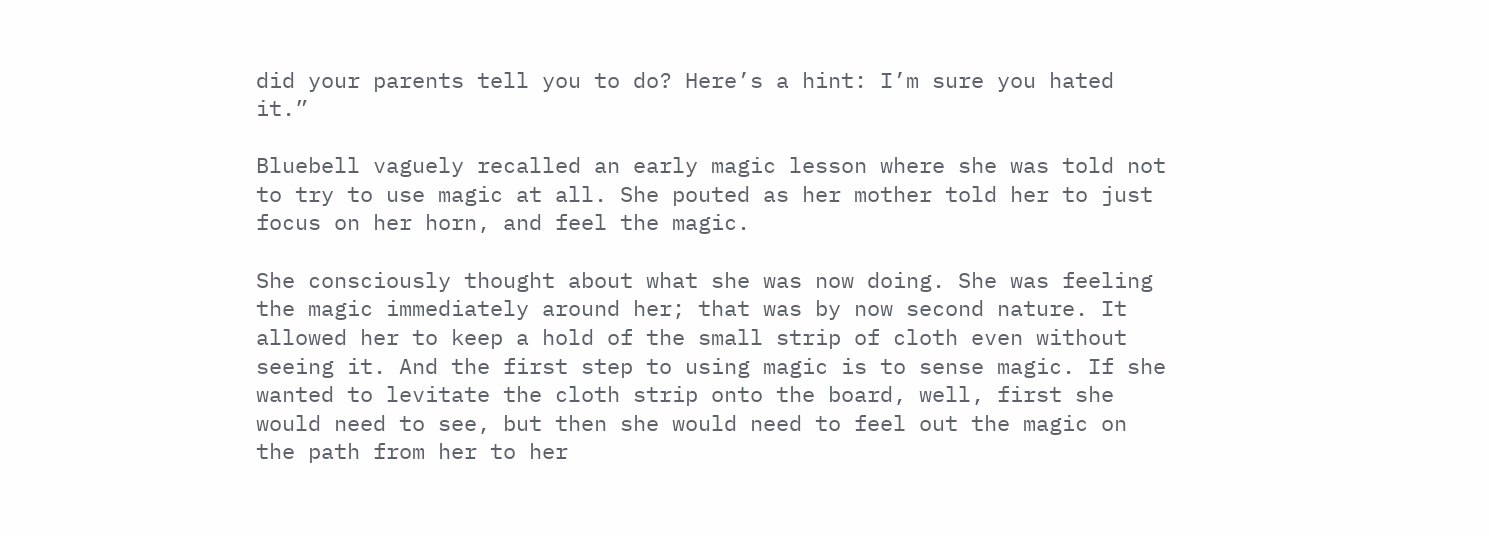did your parents tell you to do? Here’s a hint: I’m sure you hated it.”

Bluebell vaguely recalled an early magic lesson where she was told not to try to use magic at all. She pouted as her mother told her to just focus on her horn, and feel the magic.

She consciously thought about what she was now doing. She was feeling the magic immediately around her; that was by now second nature. It allowed her to keep a hold of the small strip of cloth even without seeing it. And the first step to using magic is to sense magic. If she wanted to levitate the cloth strip onto the board, well, first she would need to see, but then she would need to feel out the magic on the path from her to her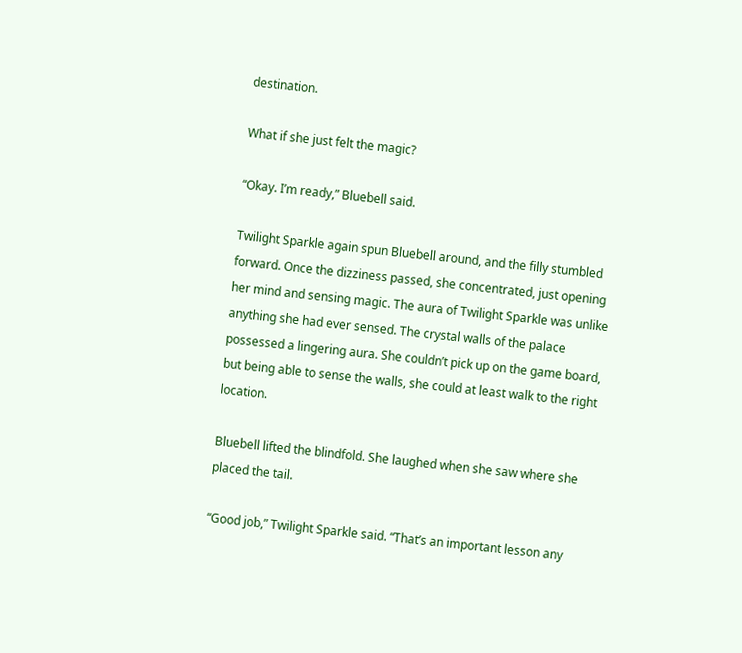destination.

What if she just felt the magic?

“Okay. I’m ready,” Bluebell said.

Twilight Sparkle again spun Bluebell around, and the filly stumbled forward. Once the dizziness passed, she concentrated, just opening her mind and sensing magic. The aura of Twilight Sparkle was unlike anything she had ever sensed. The crystal walls of the palace possessed a lingering aura. She couldn’t pick up on the game board, but being able to sense the walls, she could at least walk to the right location.

Bluebell lifted the blindfold. She laughed when she saw where she placed the tail.

“Good job,” Twilight Sparkle said. “That’s an important lesson any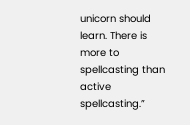unicorn should learn. There is more to spellcasting than active spellcasting.”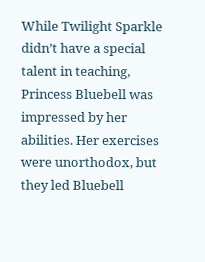While Twilight Sparkle didn’t have a special talent in teaching, Princess Bluebell was impressed by her abilities. Her exercises were unorthodox, but they led Bluebell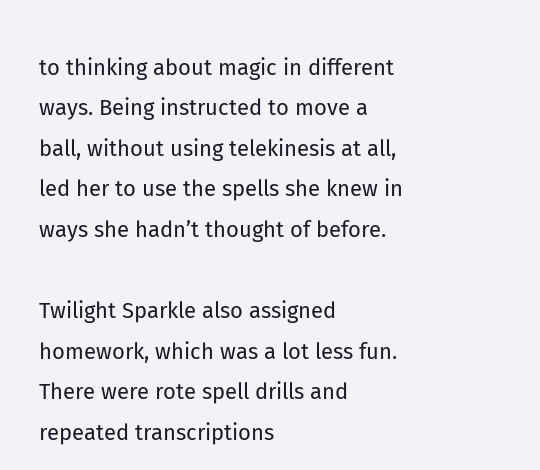to thinking about magic in different ways. Being instructed to move a ball, without using telekinesis at all, led her to use the spells she knew in ways she hadn’t thought of before.

Twilight Sparkle also assigned homework, which was a lot less fun. There were rote spell drills and repeated transcriptions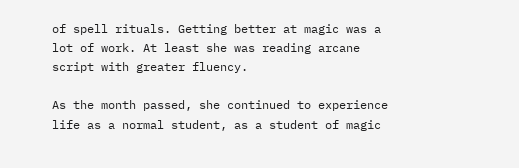of spell rituals. Getting better at magic was a lot of work. At least she was reading arcane script with greater fluency.

As the month passed, she continued to experience life as a normal student, as a student of magic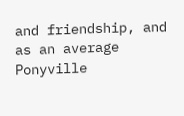and friendship, and as an average Ponyville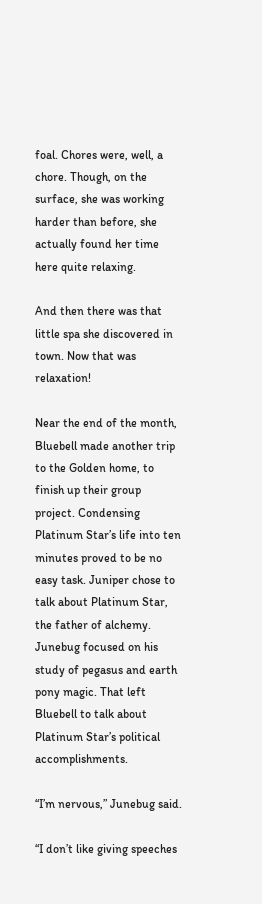foal. Chores were, well, a chore. Though, on the surface, she was working harder than before, she actually found her time here quite relaxing.

And then there was that little spa she discovered in town. Now that was relaxation!

Near the end of the month, Bluebell made another trip to the Golden home, to finish up their group project. Condensing Platinum Star’s life into ten minutes proved to be no easy task. Juniper chose to talk about Platinum Star, the father of alchemy. Junebug focused on his study of pegasus and earth pony magic. That left Bluebell to talk about Platinum Star’s political accomplishments.

“I’m nervous,” Junebug said.

“I don’t like giving speeches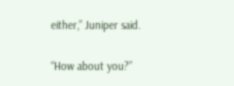either,” Juniper said.

“How about you?”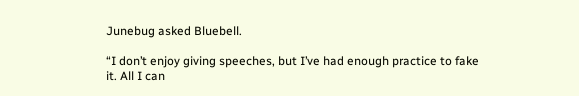Junebug asked Bluebell.

“I don’t enjoy giving speeches, but I’ve had enough practice to fake it. All I can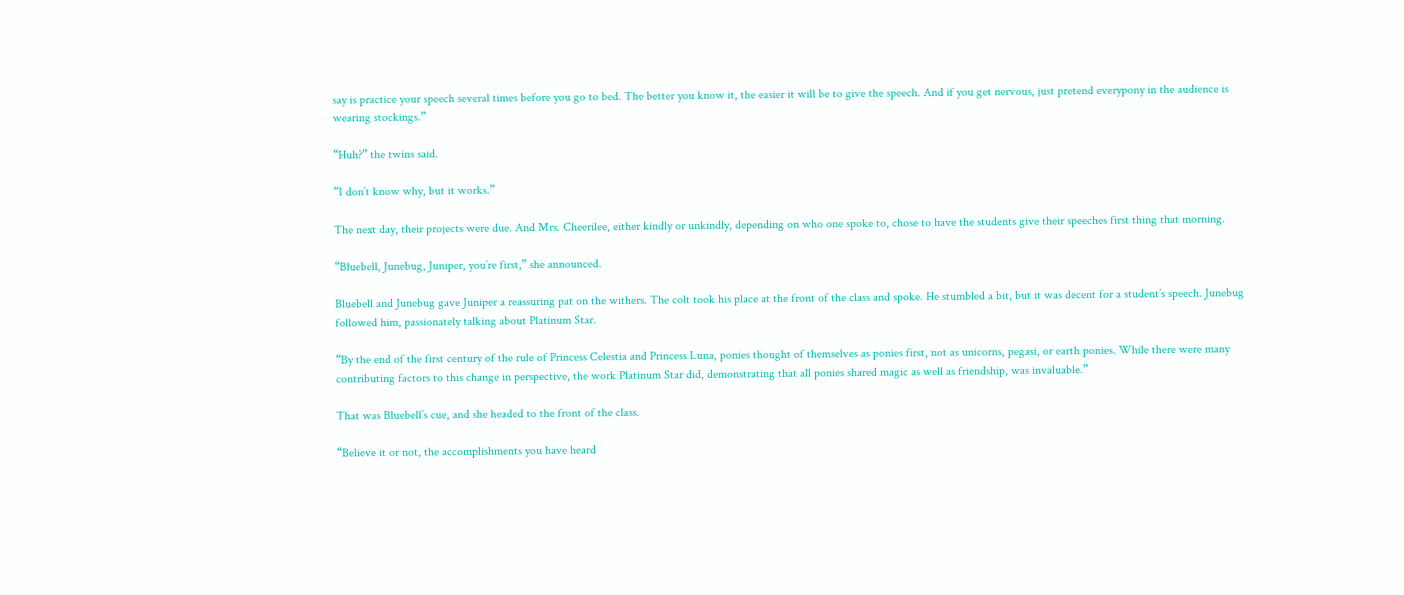say is practice your speech several times before you go to bed. The better you know it, the easier it will be to give the speech. And if you get nervous, just pretend everypony in the audience is wearing stockings.”

“Huh?” the twins said.

“I don’t know why, but it works.”

The next day, their projects were due. And Mrs. Cheerilee, either kindly or unkindly, depending on who one spoke to, chose to have the students give their speeches first thing that morning.

“Bluebell, Junebug, Juniper, you’re first,” she announced.

Bluebell and Junebug gave Juniper a reassuring pat on the withers. The colt took his place at the front of the class and spoke. He stumbled a bit, but it was decent for a student’s speech. Junebug followed him, passionately talking about Platinum Star.

“By the end of the first century of the rule of Princess Celestia and Princess Luna, ponies thought of themselves as ponies first, not as unicorns, pegasi, or earth ponies. While there were many contributing factors to this change in perspective, the work Platinum Star did, demonstrating that all ponies shared magic as well as friendship, was invaluable.”

That was Bluebell’s cue, and she headed to the front of the class.

“Believe it or not, the accomplishments you have heard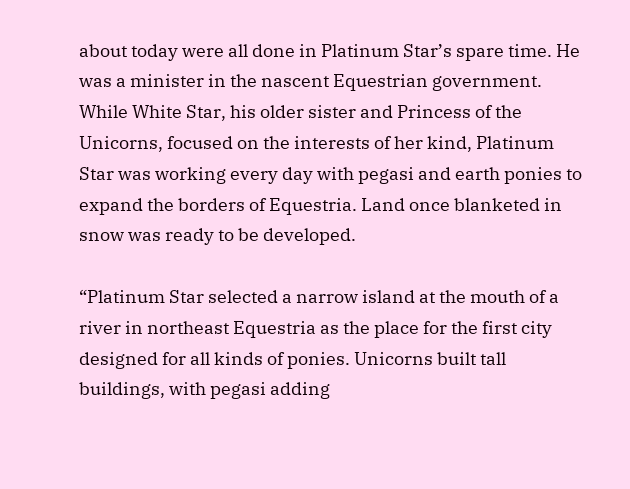about today were all done in Platinum Star’s spare time. He was a minister in the nascent Equestrian government. While White Star, his older sister and Princess of the Unicorns, focused on the interests of her kind, Platinum Star was working every day with pegasi and earth ponies to expand the borders of Equestria. Land once blanketed in snow was ready to be developed.

“Platinum Star selected a narrow island at the mouth of a river in northeast Equestria as the place for the first city designed for all kinds of ponies. Unicorns built tall buildings, with pegasi adding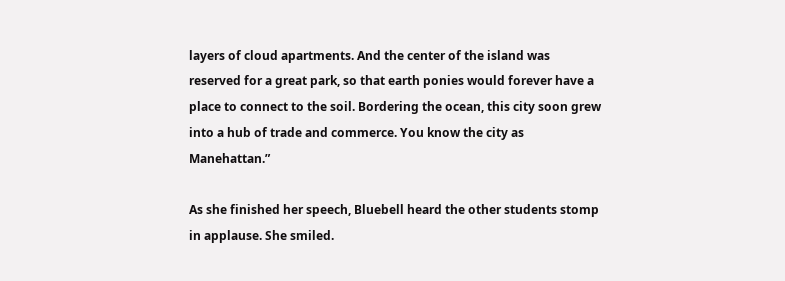layers of cloud apartments. And the center of the island was reserved for a great park, so that earth ponies would forever have a place to connect to the soil. Bordering the ocean, this city soon grew into a hub of trade and commerce. You know the city as Manehattan.”

As she finished her speech, Bluebell heard the other students stomp in applause. She smiled.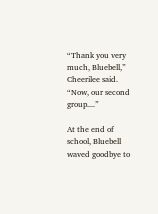“Thank you very much, Bluebell,” Cheerilee said. “Now, our second group....”

At the end of school, Bluebell waved goodbye to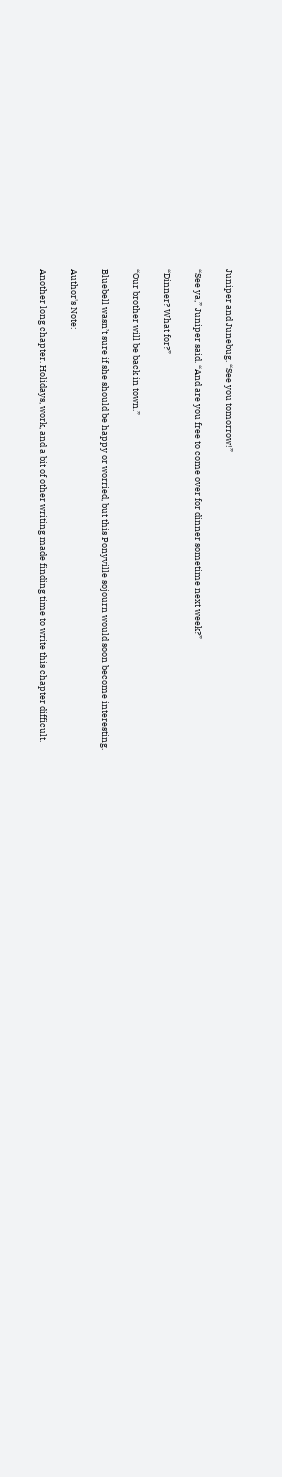Juniper and Junebug. “See you tomorrow!”

“See ya,” Juniper said. “And are you free to come over for dinner sometime next week?”

“Dinner? What for?”

“Our brother will be back in town.”

Bluebell wasn’t sure if she should be happy or worried, but this Ponyville sojourn would soon become interesting.

Author's Note:

Another long chapter. Holidays, work, and a bit of other writing made finding time to write this chapter difficult.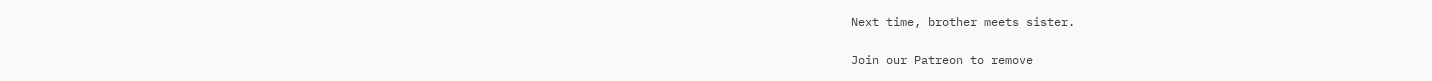Next time, brother meets sister.

Join our Patreon to remove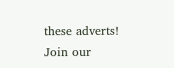these adverts!
Join our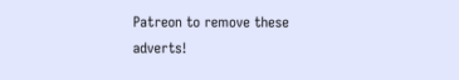Patreon to remove these adverts!